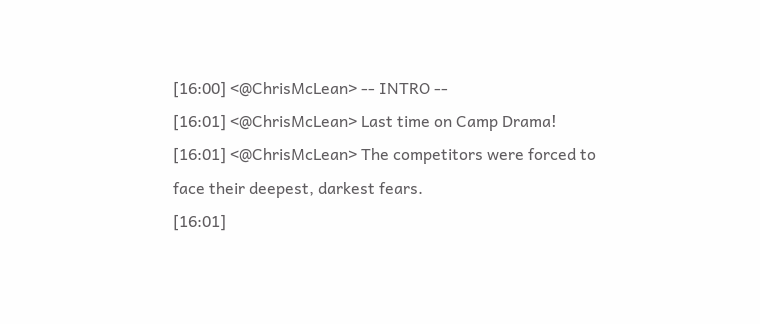[16:00] <@ChrisMcLean> -- INTRO --
[16:01] <@ChrisMcLean> Last time on Camp Drama!
[16:01] <@ChrisMcLean> The competitors were forced to face their deepest, darkest fears.
[16:01]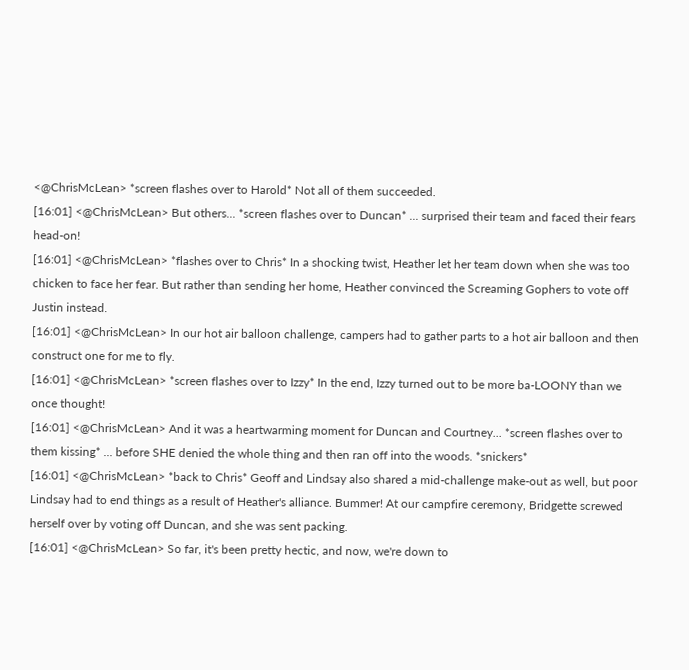<@ChrisMcLean> *screen flashes over to Harold* Not all of them succeeded.
[16:01] <@ChrisMcLean> But others... *screen flashes over to Duncan* ... surprised their team and faced their fears head-on!
[16:01] <@ChrisMcLean> *flashes over to Chris* In a shocking twist, Heather let her team down when she was too chicken to face her fear. But rather than sending her home, Heather convinced the Screaming Gophers to vote off Justin instead.
[16:01] <@ChrisMcLean> In our hot air balloon challenge, campers had to gather parts to a hot air balloon and then construct one for me to fly.
[16:01] <@ChrisMcLean> *screen flashes over to Izzy* In the end, Izzy turned out to be more ba-LOONY than we once thought!
[16:01] <@ChrisMcLean> And it was a heartwarming moment for Duncan and Courtney... *screen flashes over to them kissing* ... before SHE denied the whole thing and then ran off into the woods. *snickers*
[16:01] <@ChrisMcLean> *back to Chris* Geoff and Lindsay also shared a mid-challenge make-out as well, but poor Lindsay had to end things as a result of Heather's alliance. Bummer! At our campfire ceremony, Bridgette screwed herself over by voting off Duncan, and she was sent packing.
[16:01] <@ChrisMcLean> So far, it's been pretty hectic, and now, we're down to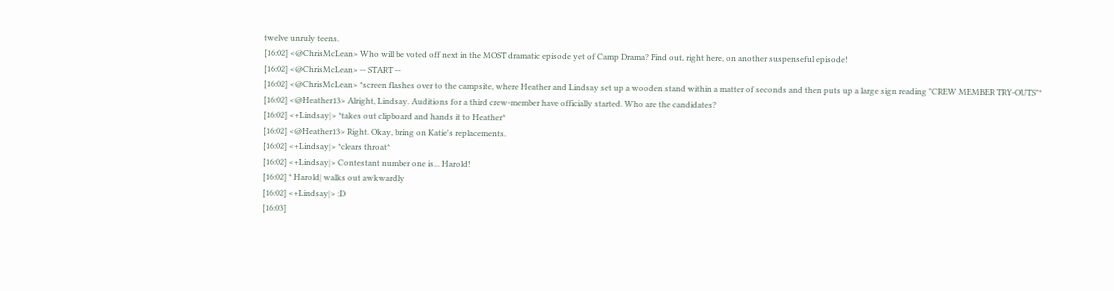twelve unruly teens.
[16:02] <@ChrisMcLean> Who will be voted off next in the MOST dramatic episode yet of Camp Drama? Find out, right here, on another suspenseful episode!
[16:02] <@ChrisMcLean> -- START --
[16:02] <@ChrisMcLean> *screen flashes over to the campsite, where Heather and Lindsay set up a wooden stand within a matter of seconds and then puts up a large sign reading "CREW MEMBER TRY-OUTS"*
[16:02] <@Heather13> Alright, Lindsay. Auditions for a third crew-member have officially started. Who are the candidates?
[16:02] <+Lindsay|> *takes out clipboard and hands it to Heather*
[16:02] <@Heather13> Right. Okay, bring on Katie's replacements.
[16:02] <+Lindsay|> *clears throat*
[16:02] <+Lindsay|> Contestant number one is... Harold!
[16:02] * Harold| walks out awkwardly
[16:02] <+Lindsay|> :D
[16:03]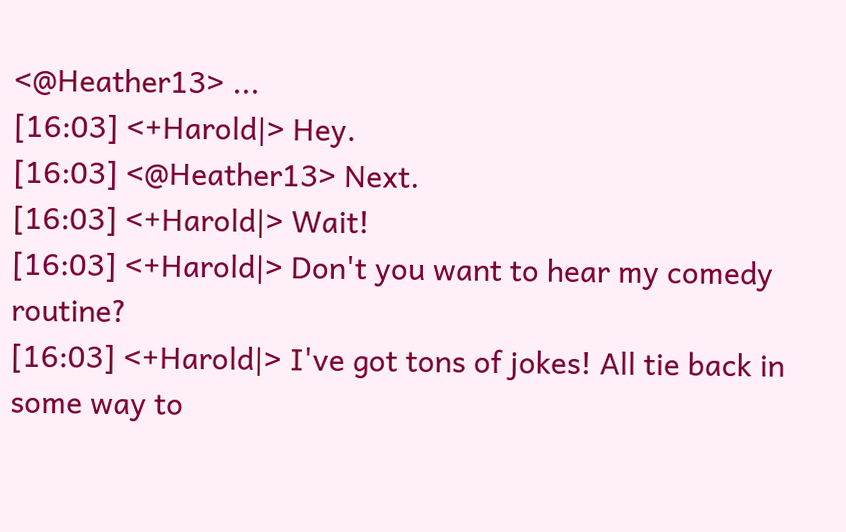<@Heather13> ...
[16:03] <+Harold|> Hey.
[16:03] <@Heather13> Next.
[16:03] <+Harold|> Wait!
[16:03] <+Harold|> Don't you want to hear my comedy routine?
[16:03] <+Harold|> I've got tons of jokes! All tie back in some way to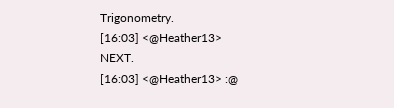Trigonometry.
[16:03] <@Heather13> NEXT.
[16:03] <@Heather13> :@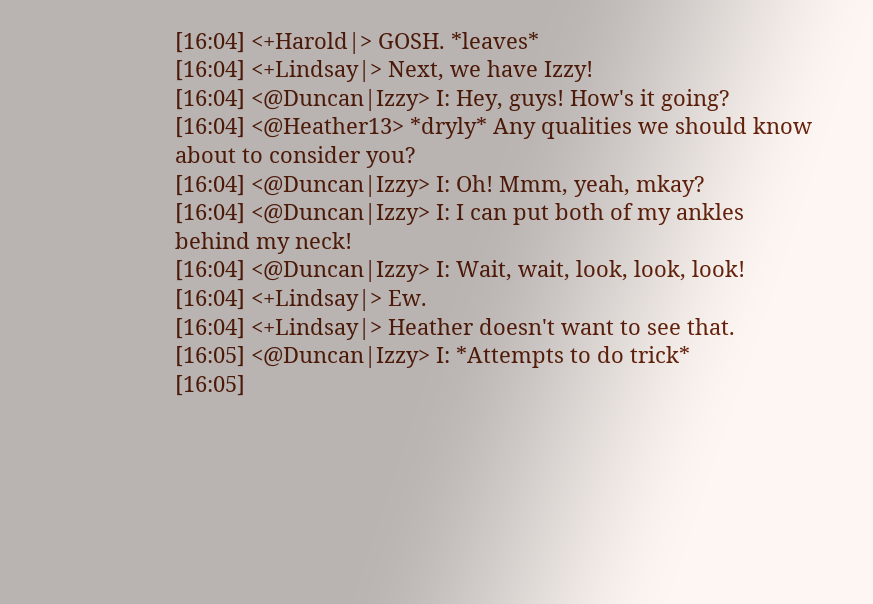[16:04] <+Harold|> GOSH. *leaves*
[16:04] <+Lindsay|> Next, we have Izzy!
[16:04] <@Duncan|Izzy> I: Hey, guys! How's it going?
[16:04] <@Heather13> *dryly* Any qualities we should know about to consider you?
[16:04] <@Duncan|Izzy> I: Oh! Mmm, yeah, mkay?
[16:04] <@Duncan|Izzy> I: I can put both of my ankles behind my neck!
[16:04] <@Duncan|Izzy> I: Wait, wait, look, look, look!
[16:04] <+Lindsay|> Ew.
[16:04] <+Lindsay|> Heather doesn't want to see that.
[16:05] <@Duncan|Izzy> I: *Attempts to do trick*
[16:05]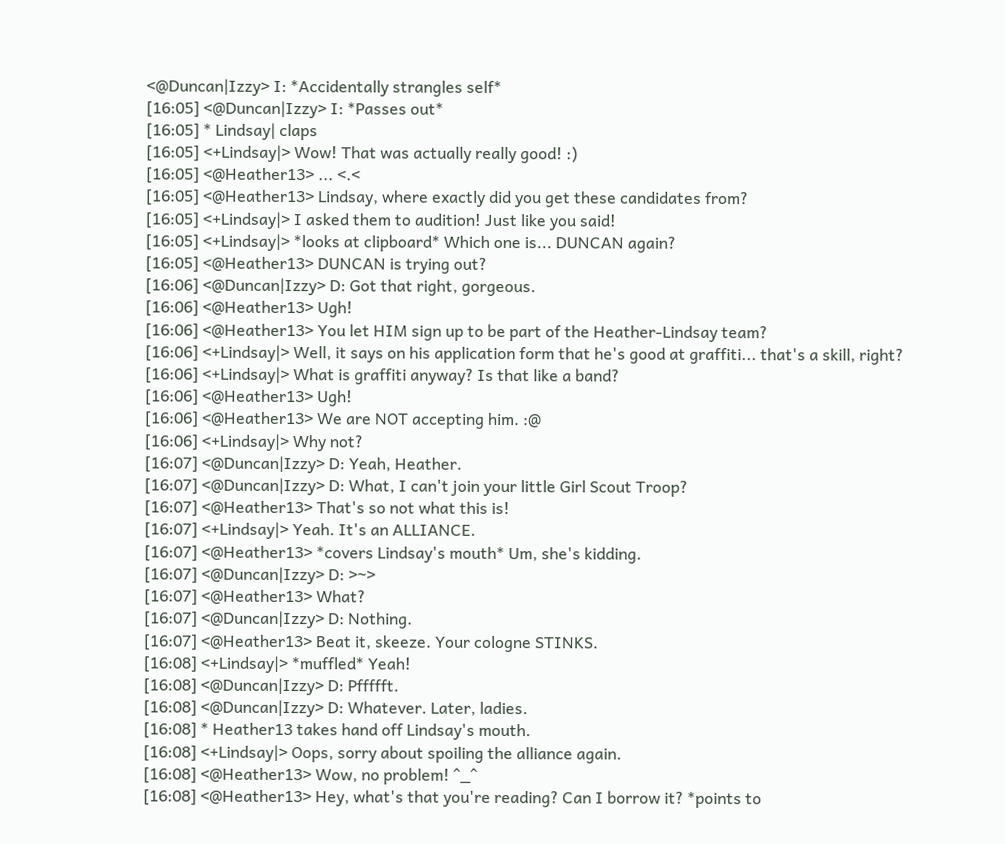<@Duncan|Izzy> I: *Accidentally strangles self*
[16:05] <@Duncan|Izzy> I: *Passes out*
[16:05] * Lindsay| claps
[16:05] <+Lindsay|> Wow! That was actually really good! :)
[16:05] <@Heather13> ... <.<
[16:05] <@Heather13> Lindsay, where exactly did you get these candidates from?
[16:05] <+Lindsay|> I asked them to audition! Just like you said!
[16:05] <+Lindsay|> *looks at clipboard* Which one is... DUNCAN again?
[16:05] <@Heather13> DUNCAN is trying out?
[16:06] <@Duncan|Izzy> D: Got that right, gorgeous.
[16:06] <@Heather13> Ugh!
[16:06] <@Heather13> You let HIM sign up to be part of the Heather-Lindsay team?
[16:06] <+Lindsay|> Well, it says on his application form that he's good at graffiti... that's a skill, right?
[16:06] <+Lindsay|> What is graffiti anyway? Is that like a band?
[16:06] <@Heather13> Ugh!
[16:06] <@Heather13> We are NOT accepting him. :@
[16:06] <+Lindsay|> Why not?
[16:07] <@Duncan|Izzy> D: Yeah, Heather.
[16:07] <@Duncan|Izzy> D: What, I can't join your little Girl Scout Troop?
[16:07] <@Heather13> That's so not what this is!
[16:07] <+Lindsay|> Yeah. It's an ALLIANCE.
[16:07] <@Heather13> *covers Lindsay's mouth* Um, she's kidding.
[16:07] <@Duncan|Izzy> D: >~>
[16:07] <@Heather13> What?
[16:07] <@Duncan|Izzy> D: Nothing.
[16:07] <@Heather13> Beat it, skeeze. Your cologne STINKS.
[16:08] <+Lindsay|> *muffled* Yeah!
[16:08] <@Duncan|Izzy> D: Pffffft.
[16:08] <@Duncan|Izzy> D: Whatever. Later, ladies.
[16:08] * Heather13 takes hand off Lindsay's mouth.
[16:08] <+Lindsay|> Oops, sorry about spoiling the alliance again.
[16:08] <@Heather13> Wow, no problem! ^_^
[16:08] <@Heather13> Hey, what's that you're reading? Can I borrow it? *points to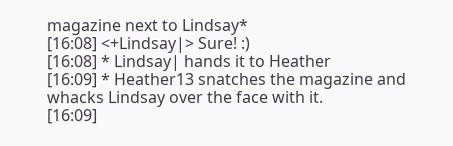magazine next to Lindsay*
[16:08] <+Lindsay|> Sure! :)
[16:08] * Lindsay| hands it to Heather
[16:09] * Heather13 snatches the magazine and whacks Lindsay over the face with it.
[16:09]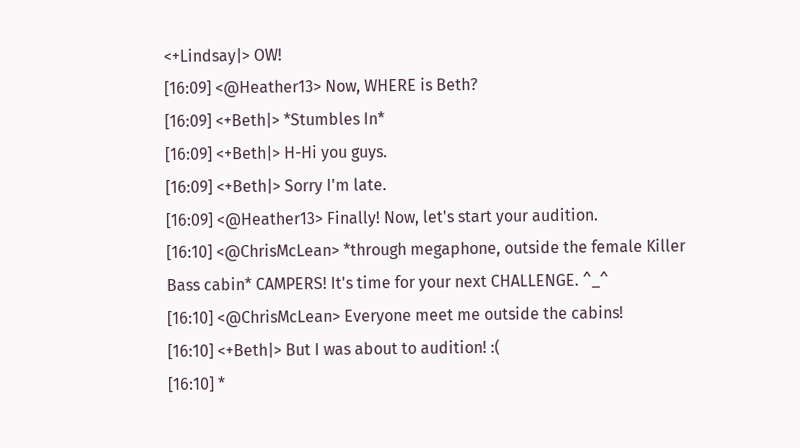<+Lindsay|> OW!
[16:09] <@Heather13> Now, WHERE is Beth?
[16:09] <+Beth|> *Stumbles In*
[16:09] <+Beth|> H-Hi you guys.
[16:09] <+Beth|> Sorry I'm late.
[16:09] <@Heather13> Finally! Now, let's start your audition.
[16:10] <@ChrisMcLean> *through megaphone, outside the female Killer Bass cabin* CAMPERS! It's time for your next CHALLENGE. ^_^
[16:10] <@ChrisMcLean> Everyone meet me outside the cabins!
[16:10] <+Beth|> But I was about to audition! :(
[16:10] *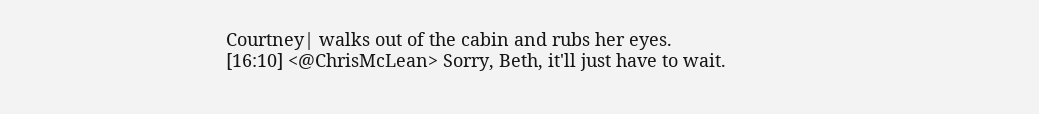Courtney| walks out of the cabin and rubs her eyes.
[16:10] <@ChrisMcLean> Sorry, Beth, it'll just have to wait.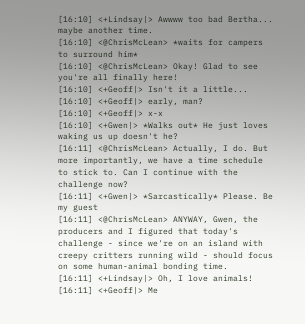[16:10] <+Lindsay|> Awwww too bad Bertha... maybe another time.
[16:10] <@ChrisMcLean> *waits for campers to surround him*
[16:10] <@ChrisMcLean> Okay! Glad to see you're all finally here!
[16:10] <+Geoff|> Isn't it a little...
[16:10] <+Geoff|> early, man?
[16:10] <+Geoff|> x-x
[16:10] <+Gwen|> *Walks out* He just loves waking us up doesn't he?
[16:11] <@ChrisMcLean> Actually, I do. But more importantly, we have a time schedule to stick to. Can I continue with the challenge now?
[16:11] <+Gwen|> *Sarcastically* Please. Be my guest
[16:11] <@ChrisMcLean> ANYWAY, Gwen, the producers and I figured that today's challenge - since we're on an island with creepy critters running wild - should focus on some human-animal bonding time.
[16:11] <+Lindsay|> Oh, I love animals!
[16:11] <+Geoff|> Me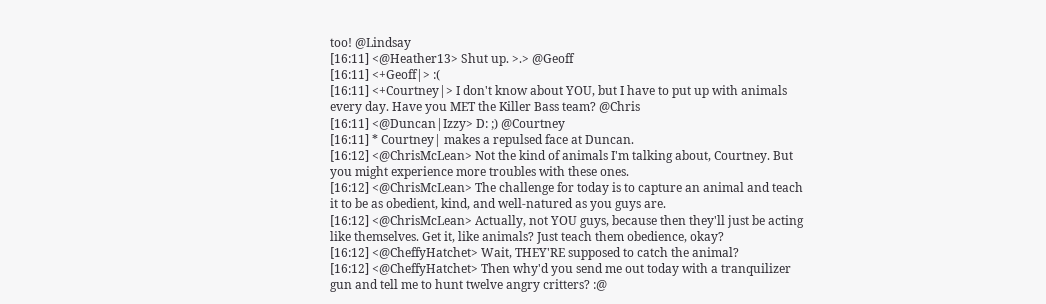too! @Lindsay
[16:11] <@Heather13> Shut up. >.> @Geoff
[16:11] <+Geoff|> :(
[16:11] <+Courtney|> I don't know about YOU, but I have to put up with animals every day. Have you MET the Killer Bass team? @Chris
[16:11] <@Duncan|Izzy> D: ;) @Courtney
[16:11] * Courtney| makes a repulsed face at Duncan.
[16:12] <@ChrisMcLean> Not the kind of animals I'm talking about, Courtney. But you might experience more troubles with these ones.
[16:12] <@ChrisMcLean> The challenge for today is to capture an animal and teach it to be as obedient, kind, and well-natured as you guys are.
[16:12] <@ChrisMcLean> Actually, not YOU guys, because then they'll just be acting like themselves. Get it, like animals? Just teach them obedience, okay?
[16:12] <@CheffyHatchet> Wait, THEY'RE supposed to catch the animal?
[16:12] <@CheffyHatchet> Then why'd you send me out today with a tranquilizer gun and tell me to hunt twelve angry critters? :@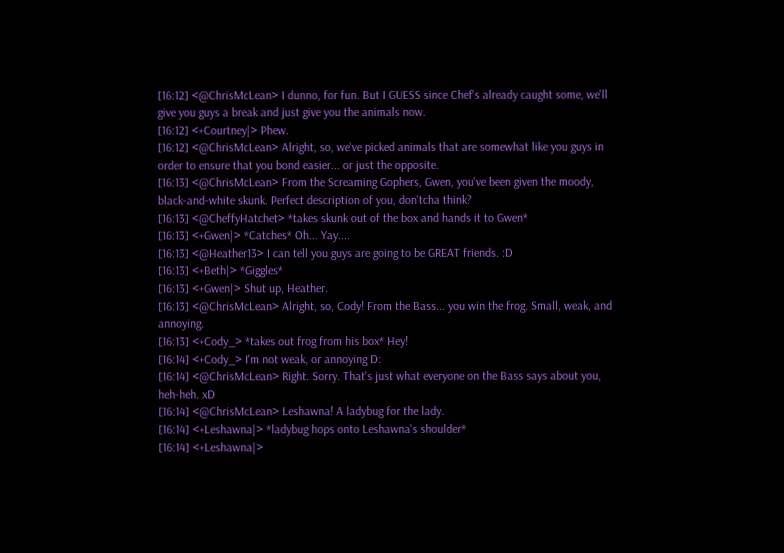[16:12] <@ChrisMcLean> I dunno, for fun. But I GUESS since Chef's already caught some, we'll give you guys a break and just give you the animals now.
[16:12] <+Courtney|> Phew.
[16:12] <@ChrisMcLean> Alright, so, we've picked animals that are somewhat like you guys in order to ensure that you bond easier... or just the opposite.
[16:13] <@ChrisMcLean> From the Screaming Gophers, Gwen, you've been given the moody, black-and-white skunk. Perfect description of you, don'tcha think?
[16:13] <@CheffyHatchet> *takes skunk out of the box and hands it to Gwen*
[16:13] <+Gwen|> *Catches* Oh... Yay....
[16:13] <@Heather13> I can tell you guys are going to be GREAT friends. :D
[16:13] <+Beth|> *Giggles*
[16:13] <+Gwen|> Shut up, Heather.
[16:13] <@ChrisMcLean> Alright, so, Cody! From the Bass... you win the frog. Small, weak, and annoying.
[16:13] <+Cody_> *takes out frog from his box* Hey!
[16:14] <+Cody_> I'm not weak, or annoying D:
[16:14] <@ChrisMcLean> Right. Sorry. That's just what everyone on the Bass says about you, heh-heh. xD
[16:14] <@ChrisMcLean> Leshawna! A ladybug for the lady.
[16:14] <+Leshawna|> *ladybug hops onto Leshawna's shoulder*
[16:14] <+Leshawna|>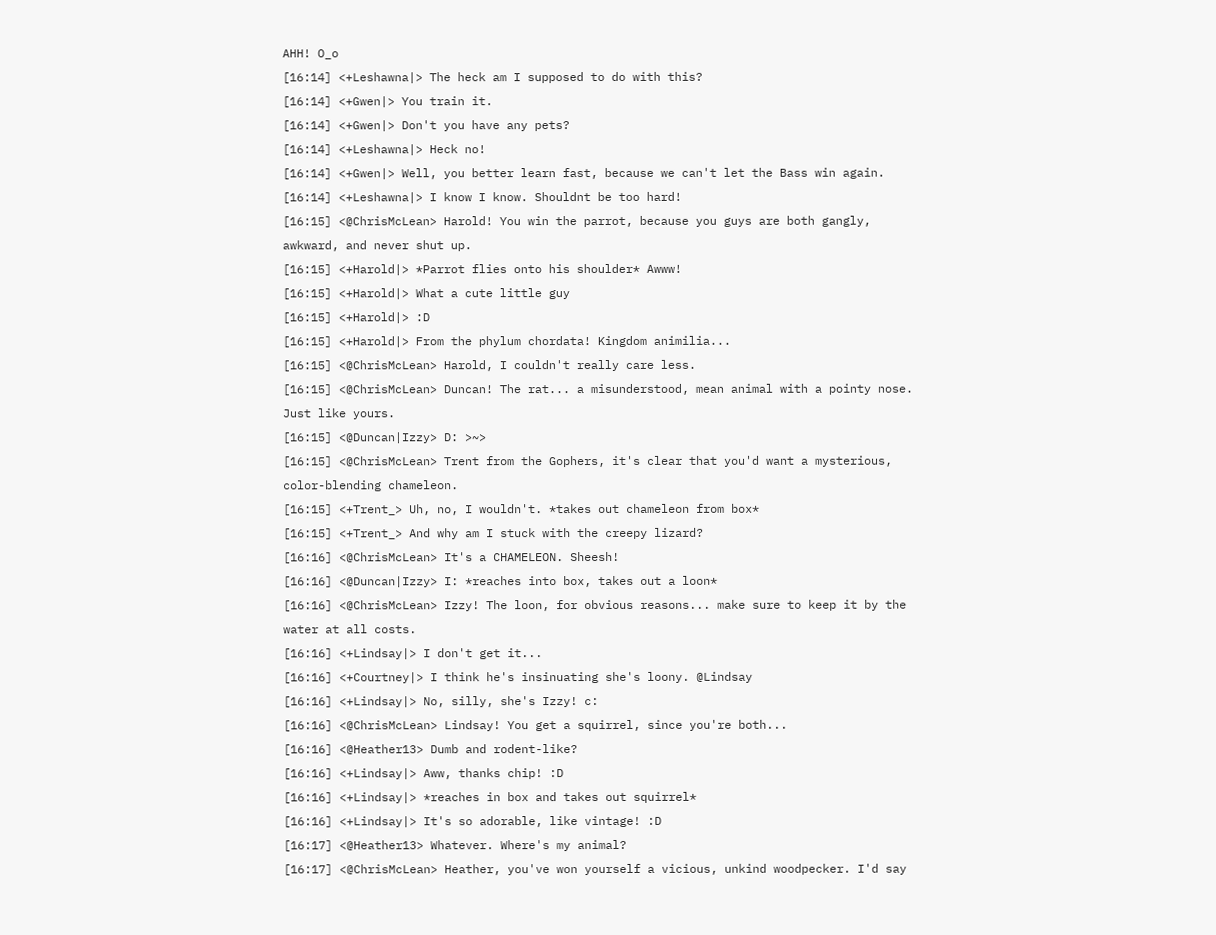AHH! O_o
[16:14] <+Leshawna|> The heck am I supposed to do with this?
[16:14] <+Gwen|> You train it.
[16:14] <+Gwen|> Don't you have any pets?
[16:14] <+Leshawna|> Heck no!
[16:14] <+Gwen|> Well, you better learn fast, because we can't let the Bass win again.
[16:14] <+Leshawna|> I know I know. Shouldnt be too hard!
[16:15] <@ChrisMcLean> Harold! You win the parrot, because you guys are both gangly, awkward, and never shut up.
[16:15] <+Harold|> *Parrot flies onto his shoulder* Awww!
[16:15] <+Harold|> What a cute little guy
[16:15] <+Harold|> :D
[16:15] <+Harold|> From the phylum chordata! Kingdom animilia...
[16:15] <@ChrisMcLean> Harold, I couldn't really care less.
[16:15] <@ChrisMcLean> Duncan! The rat... a misunderstood, mean animal with a pointy nose. Just like yours.
[16:15] <@Duncan|Izzy> D: >~>
[16:15] <@ChrisMcLean> Trent from the Gophers, it's clear that you'd want a mysterious, color-blending chameleon.
[16:15] <+Trent_> Uh, no, I wouldn't. *takes out chameleon from box*
[16:15] <+Trent_> And why am I stuck with the creepy lizard?
[16:16] <@ChrisMcLean> It's a CHAMELEON. Sheesh!
[16:16] <@Duncan|Izzy> I: *reaches into box, takes out a loon*
[16:16] <@ChrisMcLean> Izzy! The loon, for obvious reasons... make sure to keep it by the water at all costs.
[16:16] <+Lindsay|> I don't get it...
[16:16] <+Courtney|> I think he's insinuating she's loony. @Lindsay
[16:16] <+Lindsay|> No, silly, she's Izzy! c:
[16:16] <@ChrisMcLean> Lindsay! You get a squirrel, since you're both...
[16:16] <@Heather13> Dumb and rodent-like?
[16:16] <+Lindsay|> Aww, thanks chip! :D
[16:16] <+Lindsay|> *reaches in box and takes out squirrel*
[16:16] <+Lindsay|> It's so adorable, like vintage! :D
[16:17] <@Heather13> Whatever. Where's my animal?
[16:17] <@ChrisMcLean> Heather, you've won yourself a vicious, unkind woodpecker. I'd say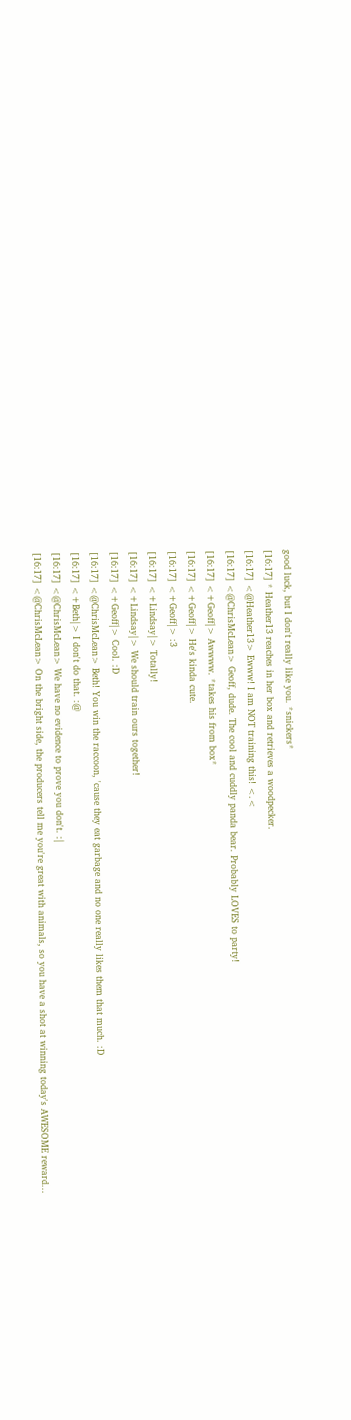good luck, but I don't really like you. *snickers*
[16:17] * Heather13 reaches in her box and retrieves a woodpecker.
[16:17] <@Heather13> Ewww! I am NOT training this! <.<
[16:17] <@ChrisMcLean> Geoff, dude. The cool and cuddly panda bear. Probably LOVES to party!
[16:17] <+Geoff|> Awwww. *takes his from box*
[16:17] <+Geoff|> He's kinda cute.
[16:17] <+Geoff|> :3
[16:17] <+Lindsay|> Totally!
[16:17] <+Lindsay|> We should train ours together!
[16:17] <+Geoff|> Cool. :D
[16:17] <@ChrisMcLean> Beth! You win the raccoon, 'cause they eat garbage and no one really likes them that much. :D
[16:17] <+Beth|> I don't do that. :@
[16:17] <@ChrisMcLean> We have no evidence to prove you don't. :|
[16:17] <@ChrisMcLean> On the bright side, the producers tell me you're great with animals, so you have a shot at winning today's AWESOME reward...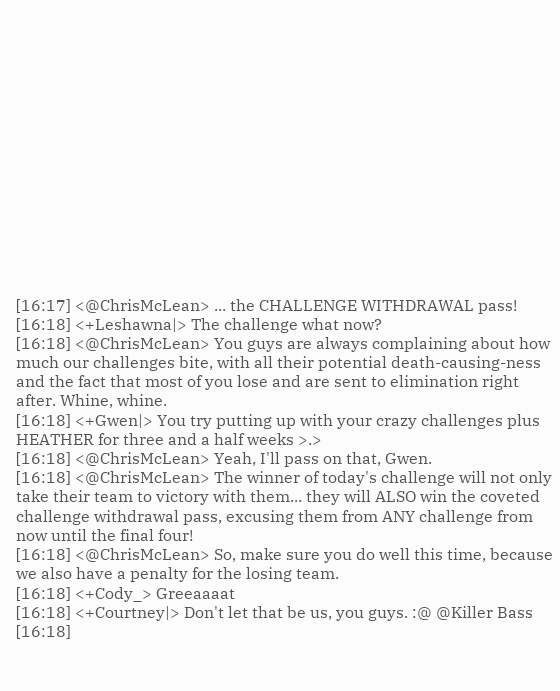[16:17] <@ChrisMcLean> ... the CHALLENGE WITHDRAWAL pass!
[16:18] <+Leshawna|> The challenge what now?
[16:18] <@ChrisMcLean> You guys are always complaining about how much our challenges bite, with all their potential death-causing-ness and the fact that most of you lose and are sent to elimination right after. Whine, whine.
[16:18] <+Gwen|> You try putting up with your crazy challenges plus HEATHER for three and a half weeks >.>
[16:18] <@ChrisMcLean> Yeah, I'll pass on that, Gwen.
[16:18] <@ChrisMcLean> The winner of today's challenge will not only take their team to victory with them... they will ALSO win the coveted challenge withdrawal pass, excusing them from ANY challenge from now until the final four!
[16:18] <@ChrisMcLean> So, make sure you do well this time, because we also have a penalty for the losing team.
[16:18] <+Cody_> Greeaaaat
[16:18] <+Courtney|> Don't let that be us, you guys. :@ @Killer Bass
[16:18]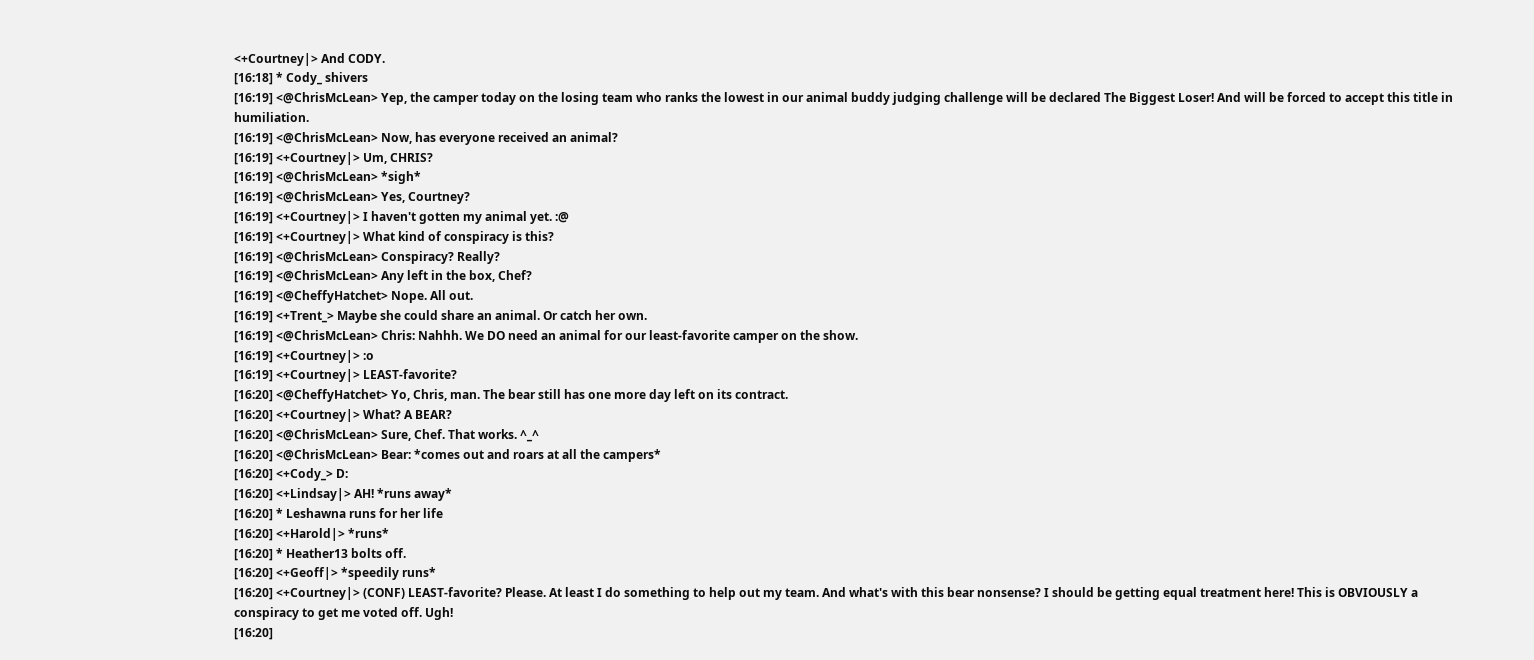<+Courtney|> And CODY.
[16:18] * Cody_ shivers
[16:19] <@ChrisMcLean> Yep, the camper today on the losing team who ranks the lowest in our animal buddy judging challenge will be declared The Biggest Loser! And will be forced to accept this title in humiliation.
[16:19] <@ChrisMcLean> Now, has everyone received an animal?
[16:19] <+Courtney|> Um, CHRIS?
[16:19] <@ChrisMcLean> *sigh*
[16:19] <@ChrisMcLean> Yes, Courtney?
[16:19] <+Courtney|> I haven't gotten my animal yet. :@
[16:19] <+Courtney|> What kind of conspiracy is this?
[16:19] <@ChrisMcLean> Conspiracy? Really?
[16:19] <@ChrisMcLean> Any left in the box, Chef?
[16:19] <@CheffyHatchet> Nope. All out.
[16:19] <+Trent_> Maybe she could share an animal. Or catch her own.
[16:19] <@ChrisMcLean> Chris: Nahhh. We DO need an animal for our least-favorite camper on the show.
[16:19] <+Courtney|> :o
[16:19] <+Courtney|> LEAST-favorite?
[16:20] <@CheffyHatchet> Yo, Chris, man. The bear still has one more day left on its contract.
[16:20] <+Courtney|> What? A BEAR?
[16:20] <@ChrisMcLean> Sure, Chef. That works. ^_^
[16:20] <@ChrisMcLean> Bear: *comes out and roars at all the campers*
[16:20] <+Cody_> D:
[16:20] <+Lindsay|> AH! *runs away*
[16:20] * Leshawna runs for her life
[16:20] <+Harold|> *runs*
[16:20] * Heather13 bolts off.
[16:20] <+Geoff|> *speedily runs*
[16:20] <+Courtney|> (CONF) LEAST-favorite? Please. At least I do something to help out my team. And what's with this bear nonsense? I should be getting equal treatment here! This is OBVIOUSLY a conspiracy to get me voted off. Ugh!
[16:20]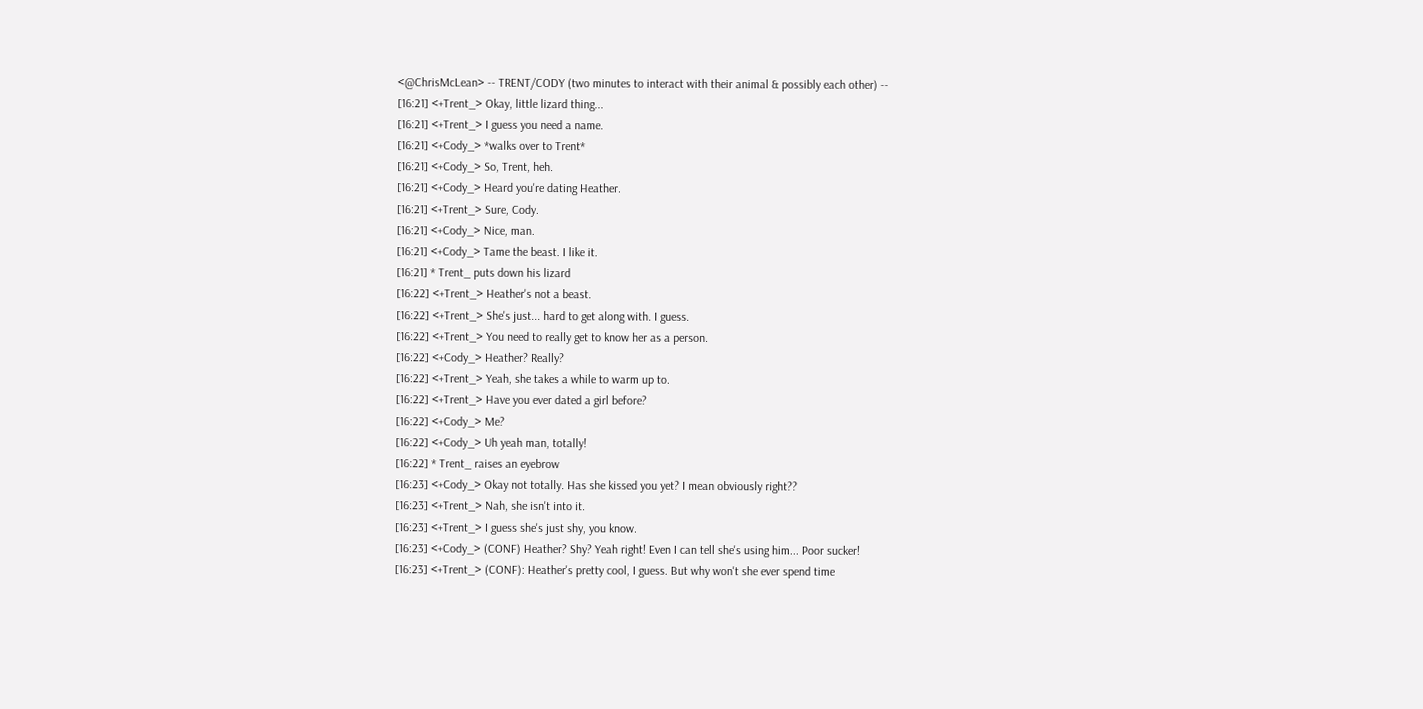<@ChrisMcLean> -- TRENT/CODY (two minutes to interact with their animal & possibly each other) --
[16:21] <+Trent_> Okay, little lizard thing...
[16:21] <+Trent_> I guess you need a name.
[16:21] <+Cody_> *walks over to Trent*
[16:21] <+Cody_> So, Trent, heh.
[16:21] <+Cody_> Heard you're dating Heather.
[16:21] <+Trent_> Sure, Cody.
[16:21] <+Cody_> Nice, man.
[16:21] <+Cody_> Tame the beast. I like it.
[16:21] * Trent_ puts down his lizard
[16:22] <+Trent_> Heather's not a beast.
[16:22] <+Trent_> She's just... hard to get along with. I guess.
[16:22] <+Trent_> You need to really get to know her as a person.
[16:22] <+Cody_> Heather? Really?
[16:22] <+Trent_> Yeah, she takes a while to warm up to.
[16:22] <+Trent_> Have you ever dated a girl before?
[16:22] <+Cody_> Me?
[16:22] <+Cody_> Uh yeah man, totally!
[16:22] * Trent_ raises an eyebrow
[16:23] <+Cody_> Okay not totally. Has she kissed you yet? I mean obviously right??
[16:23] <+Trent_> Nah, she isn't into it.
[16:23] <+Trent_> I guess she's just shy, you know.
[16:23] <+Cody_> (CONF) Heather? Shy? Yeah right! Even I can tell she's using him... Poor sucker!
[16:23] <+Trent_> (CONF): Heather's pretty cool, I guess. But why won't she ever spend time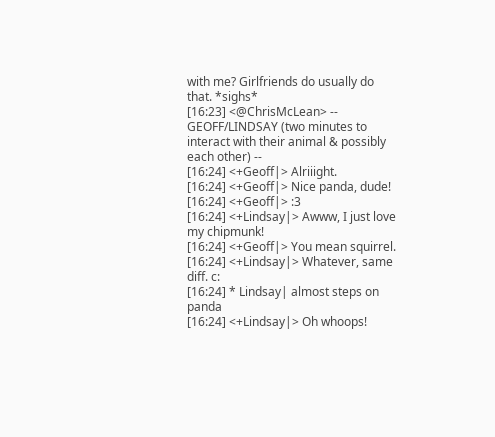with me? Girlfriends do usually do that. *sighs*
[16:23] <@ChrisMcLean> -- GEOFF/LINDSAY (two minutes to interact with their animal & possibly each other) --
[16:24] <+Geoff|> Alriiight.
[16:24] <+Geoff|> Nice panda, dude!
[16:24] <+Geoff|> :3
[16:24] <+Lindsay|> Awww, I just love my chipmunk!
[16:24] <+Geoff|> You mean squirrel.
[16:24] <+Lindsay|> Whatever, same diff. c:
[16:24] * Lindsay| almost steps on panda
[16:24] <+Lindsay|> Oh whoops!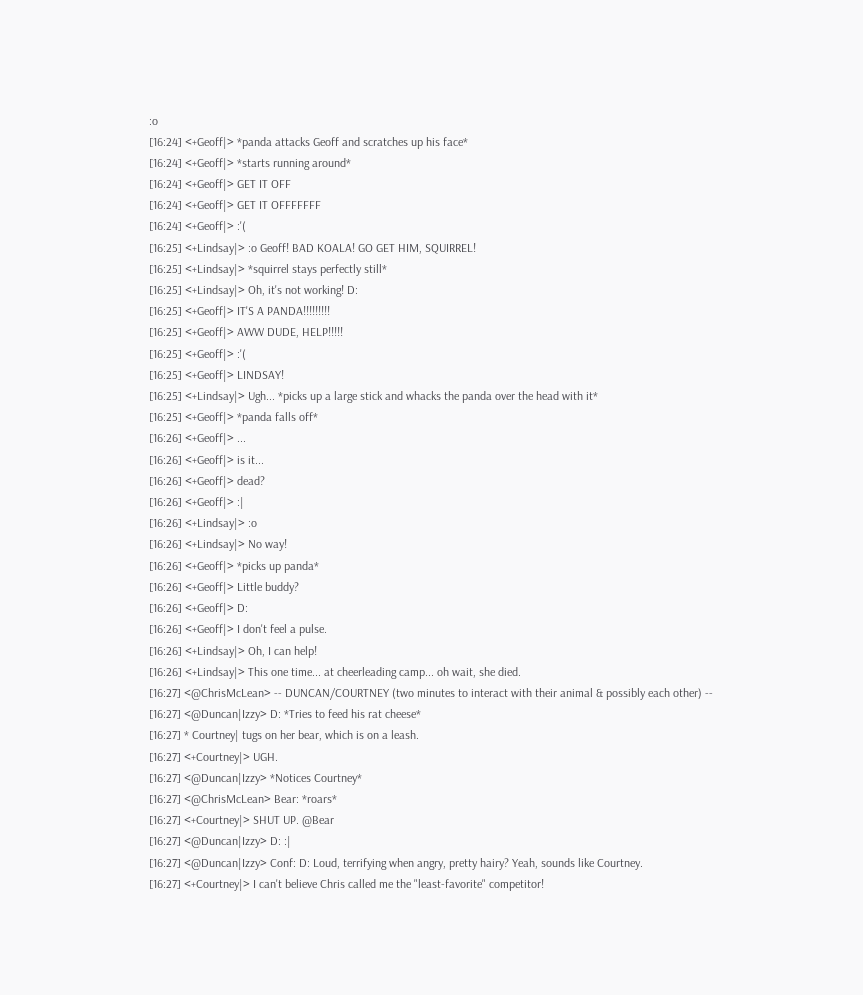:o
[16:24] <+Geoff|> *panda attacks Geoff and scratches up his face*
[16:24] <+Geoff|> *starts running around*
[16:24] <+Geoff|> GET IT OFF
[16:24] <+Geoff|> GET IT OFFFFFFF
[16:24] <+Geoff|> :'(
[16:25] <+Lindsay|> :o Geoff! BAD KOALA! GO GET HIM, SQUIRREL!
[16:25] <+Lindsay|> *squirrel stays perfectly still*
[16:25] <+Lindsay|> Oh, it's not working! D:
[16:25] <+Geoff|> IT'S A PANDA!!!!!!!!!
[16:25] <+Geoff|> AWW DUDE, HELP!!!!!
[16:25] <+Geoff|> :'(
[16:25] <+Geoff|> LINDSAY!
[16:25] <+Lindsay|> Ugh... *picks up a large stick and whacks the panda over the head with it*
[16:25] <+Geoff|> *panda falls off*
[16:26] <+Geoff|> ...
[16:26] <+Geoff|> is it...
[16:26] <+Geoff|> dead?
[16:26] <+Geoff|> :|
[16:26] <+Lindsay|> :o
[16:26] <+Lindsay|> No way!
[16:26] <+Geoff|> *picks up panda*
[16:26] <+Geoff|> Little buddy?
[16:26] <+Geoff|> D:
[16:26] <+Geoff|> I don't feel a pulse.
[16:26] <+Lindsay|> Oh, I can help!
[16:26] <+Lindsay|> This one time... at cheerleading camp... oh wait, she died.
[16:27] <@ChrisMcLean> -- DUNCAN/COURTNEY (two minutes to interact with their animal & possibly each other) --
[16:27] <@Duncan|Izzy> D: *Tries to feed his rat cheese*
[16:27] * Courtney| tugs on her bear, which is on a leash.
[16:27] <+Courtney|> UGH.
[16:27] <@Duncan|Izzy> *Notices Courtney*
[16:27] <@ChrisMcLean> Bear: *roars*
[16:27] <+Courtney|> SHUT UP. @Bear
[16:27] <@Duncan|Izzy> D: :|
[16:27] <@Duncan|Izzy> Conf: D: Loud, terrifying when angry, pretty hairy? Yeah, sounds like Courtney.
[16:27] <+Courtney|> I can't believe Chris called me the "least-favorite" competitor!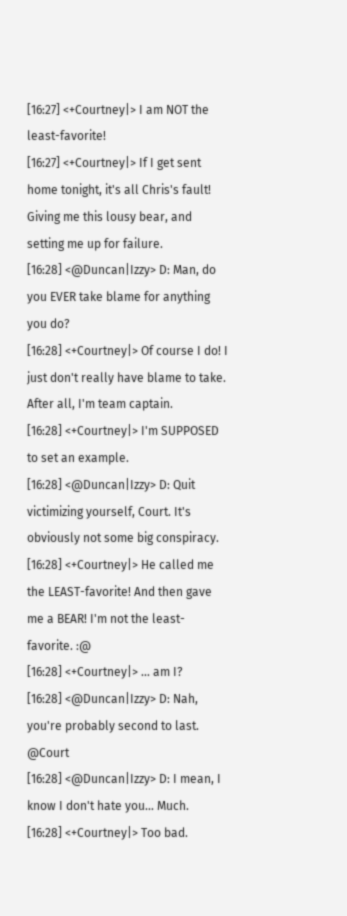[16:27] <+Courtney|> I am NOT the least-favorite!
[16:27] <+Courtney|> If I get sent home tonight, it's all Chris's fault! Giving me this lousy bear, and setting me up for failure.
[16:28] <@Duncan|Izzy> D: Man, do you EVER take blame for anything you do?
[16:28] <+Courtney|> Of course I do! I just don't really have blame to take. After all, I'm team captain.
[16:28] <+Courtney|> I'm SUPPOSED to set an example.
[16:28] <@Duncan|Izzy> D: Quit victimizing yourself, Court. It's obviously not some big conspiracy.
[16:28] <+Courtney|> He called me the LEAST-favorite! And then gave me a BEAR! I'm not the least-favorite. :@
[16:28] <+Courtney|> ... am I?
[16:28] <@Duncan|Izzy> D: Nah, you're probably second to last. @Court
[16:28] <@Duncan|Izzy> D: I mean, I know I don't hate you... Much.
[16:28] <+Courtney|> Too bad.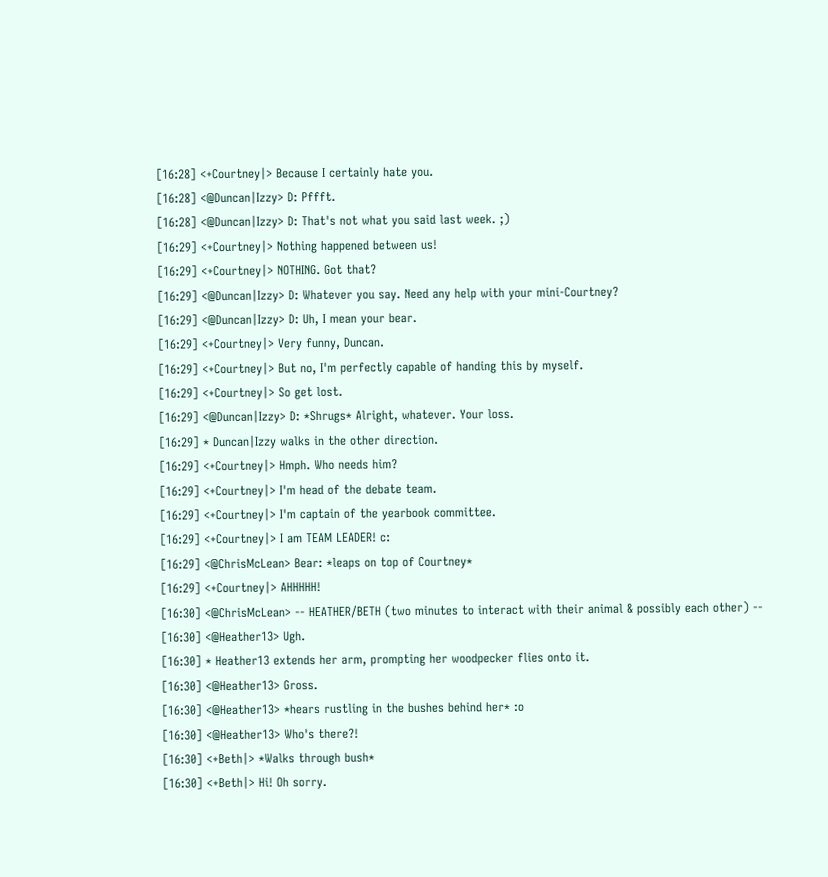[16:28] <+Courtney|> Because I certainly hate you.
[16:28] <@Duncan|Izzy> D: Pffft.
[16:28] <@Duncan|Izzy> D: That's not what you said last week. ;)
[16:29] <+Courtney|> Nothing happened between us!
[16:29] <+Courtney|> NOTHING. Got that?
[16:29] <@Duncan|Izzy> D: Whatever you say. Need any help with your mini-Courtney?
[16:29] <@Duncan|Izzy> D: Uh, I mean your bear.
[16:29] <+Courtney|> Very funny, Duncan.
[16:29] <+Courtney|> But no, I'm perfectly capable of handing this by myself.
[16:29] <+Courtney|> So get lost.
[16:29] <@Duncan|Izzy> D: *Shrugs* Alright, whatever. Your loss.
[16:29] * Duncan|Izzy walks in the other direction.
[16:29] <+Courtney|> Hmph. Who needs him?
[16:29] <+Courtney|> I'm head of the debate team.
[16:29] <+Courtney|> I'm captain of the yearbook committee.
[16:29] <+Courtney|> I am TEAM LEADER! c:
[16:29] <@ChrisMcLean> Bear: *leaps on top of Courtney*
[16:29] <+Courtney|> AHHHHH!
[16:30] <@ChrisMcLean> -- HEATHER/BETH (two minutes to interact with their animal & possibly each other) --
[16:30] <@Heather13> Ugh.
[16:30] * Heather13 extends her arm, prompting her woodpecker flies onto it.
[16:30] <@Heather13> Gross.
[16:30] <@Heather13> *hears rustling in the bushes behind her* :o
[16:30] <@Heather13> Who's there?!
[16:30] <+Beth|> *Walks through bush*
[16:30] <+Beth|> Hi! Oh sorry.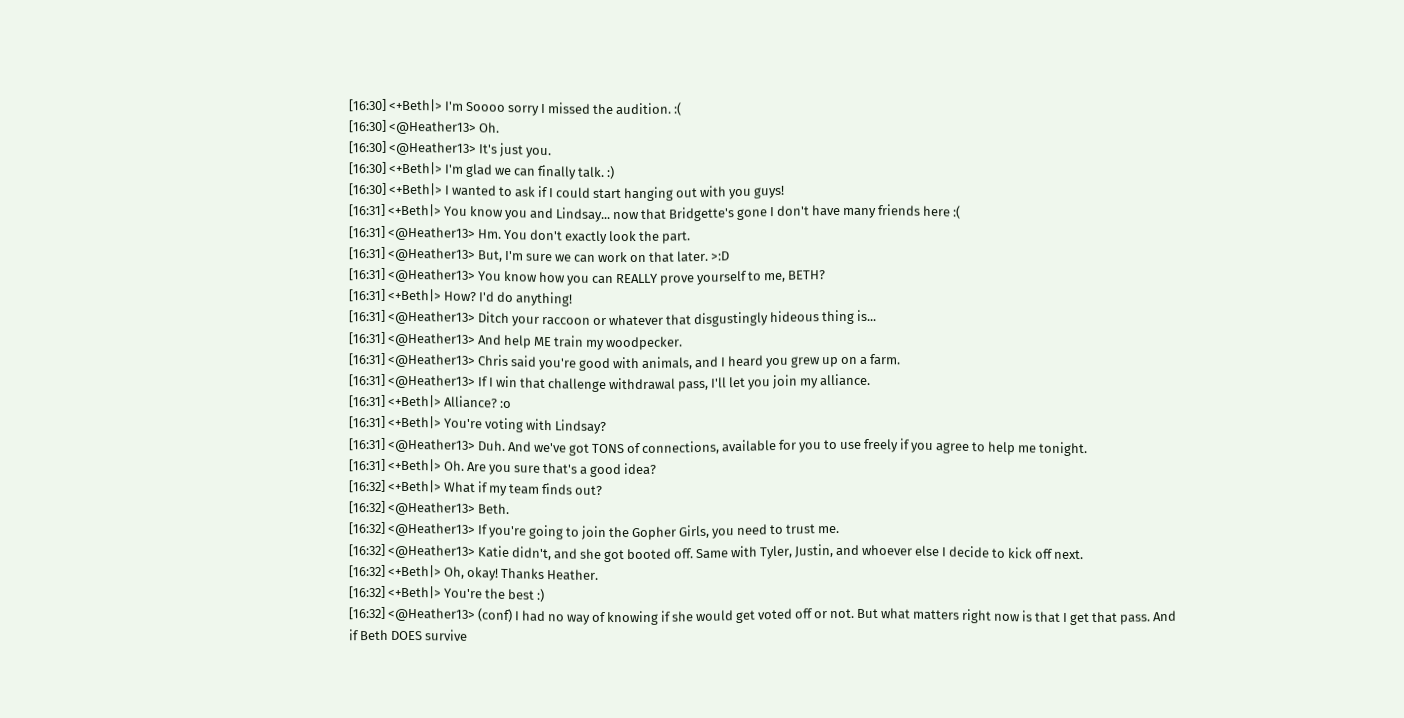[16:30] <+Beth|> I'm Soooo sorry I missed the audition. :(
[16:30] <@Heather13> Oh.
[16:30] <@Heather13> It's just you.
[16:30] <+Beth|> I'm glad we can finally talk. :)
[16:30] <+Beth|> I wanted to ask if I could start hanging out with you guys!
[16:31] <+Beth|> You know you and Lindsay... now that Bridgette's gone I don't have many friends here :(
[16:31] <@Heather13> Hm. You don't exactly look the part.
[16:31] <@Heather13> But, I'm sure we can work on that later. >:D
[16:31] <@Heather13> You know how you can REALLY prove yourself to me, BETH?
[16:31] <+Beth|> How? I'd do anything!
[16:31] <@Heather13> Ditch your raccoon or whatever that disgustingly hideous thing is...
[16:31] <@Heather13> And help ME train my woodpecker.
[16:31] <@Heather13> Chris said you're good with animals, and I heard you grew up on a farm.
[16:31] <@Heather13> If I win that challenge withdrawal pass, I'll let you join my alliance.
[16:31] <+Beth|> Alliance? :o
[16:31] <+Beth|> You're voting with Lindsay?
[16:31] <@Heather13> Duh. And we've got TONS of connections, available for you to use freely if you agree to help me tonight.
[16:31] <+Beth|> Oh. Are you sure that's a good idea?
[16:32] <+Beth|> What if my team finds out?
[16:32] <@Heather13> Beth.
[16:32] <@Heather13> If you're going to join the Gopher Girls, you need to trust me.
[16:32] <@Heather13> Katie didn't, and she got booted off. Same with Tyler, Justin, and whoever else I decide to kick off next.
[16:32] <+Beth|> Oh, okay! Thanks Heather.
[16:32] <+Beth|> You're the best :)
[16:32] <@Heather13> (conf) I had no way of knowing if she would get voted off or not. But what matters right now is that I get that pass. And if Beth DOES survive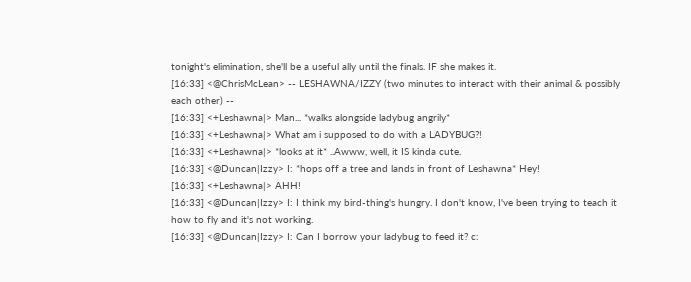tonight's elimination, she'll be a useful ally until the finals. IF she makes it.
[16:33] <@ChrisMcLean> -- LESHAWNA/IZZY (two minutes to interact with their animal & possibly each other) --
[16:33] <+Leshawna|> Man... *walks alongside ladybug angrily*
[16:33] <+Leshawna|> What am i supposed to do with a LADYBUG?!
[16:33] <+Leshawna|> *looks at it* ..Awww, well, it IS kinda cute.
[16:33] <@Duncan|Izzy> I: *hops off a tree and lands in front of Leshawna* Hey!
[16:33] <+Leshawna|> AHH!
[16:33] <@Duncan|Izzy> I: I think my bird-thing's hungry. I don't know, I've been trying to teach it how to fly and it's not working.
[16:33] <@Duncan|Izzy> I: Can I borrow your ladybug to feed it? c: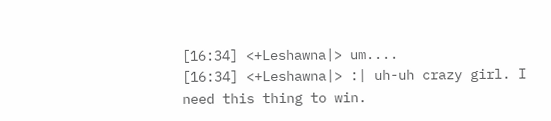[16:34] <+Leshawna|> um....
[16:34] <+Leshawna|> :| uh-uh crazy girl. I need this thing to win.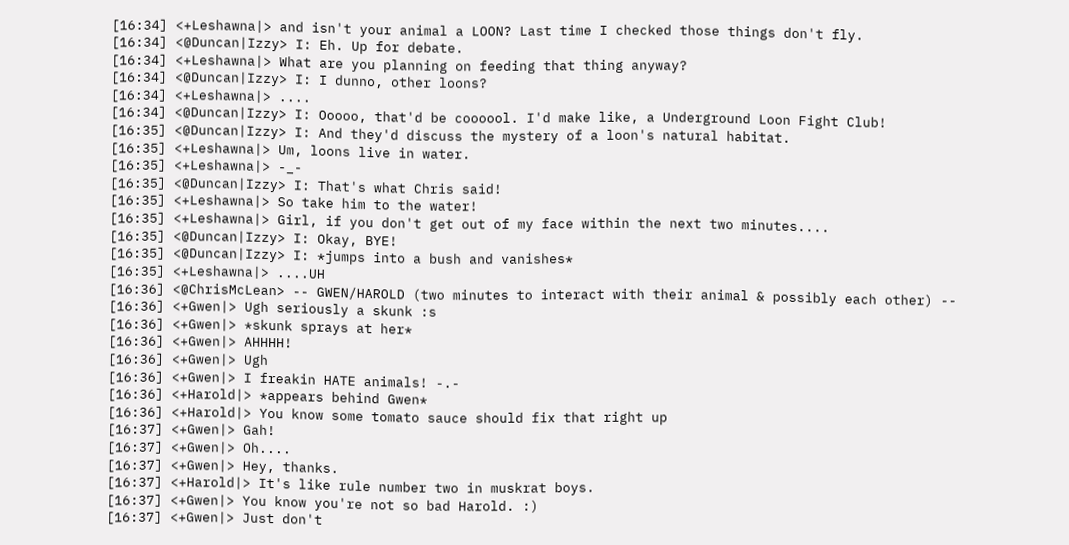[16:34] <+Leshawna|> and isn't your animal a LOON? Last time I checked those things don't fly.
[16:34] <@Duncan|Izzy> I: Eh. Up for debate.
[16:34] <+Leshawna|> What are you planning on feeding that thing anyway?
[16:34] <@Duncan|Izzy> I: I dunno, other loons?
[16:34] <+Leshawna|> ....
[16:34] <@Duncan|Izzy> I: Ooooo, that'd be coooool. I'd make like, a Underground Loon Fight Club!
[16:35] <@Duncan|Izzy> I: And they'd discuss the mystery of a loon's natural habitat.
[16:35] <+Leshawna|> Um, loons live in water.
[16:35] <+Leshawna|> -_-
[16:35] <@Duncan|Izzy> I: That's what Chris said!
[16:35] <+Leshawna|> So take him to the water!
[16:35] <+Leshawna|> Girl, if you don't get out of my face within the next two minutes....
[16:35] <@Duncan|Izzy> I: Okay, BYE!
[16:35] <@Duncan|Izzy> I: *jumps into a bush and vanishes*
[16:35] <+Leshawna|> ....UH
[16:36] <@ChrisMcLean> -- GWEN/HAROLD (two minutes to interact with their animal & possibly each other) --
[16:36] <+Gwen|> Ugh seriously a skunk :s
[16:36] <+Gwen|> *skunk sprays at her*
[16:36] <+Gwen|> AHHHH!
[16:36] <+Gwen|> Ugh
[16:36] <+Gwen|> I freakin HATE animals! -.-
[16:36] <+Harold|> *appears behind Gwen*
[16:36] <+Harold|> You know some tomato sauce should fix that right up
[16:37] <+Gwen|> Gah!
[16:37] <+Gwen|> Oh....
[16:37] <+Gwen|> Hey, thanks.
[16:37] <+Harold|> It's like rule number two in muskrat boys.
[16:37] <+Gwen|> You know you're not so bad Harold. :)
[16:37] <+Gwen|> Just don't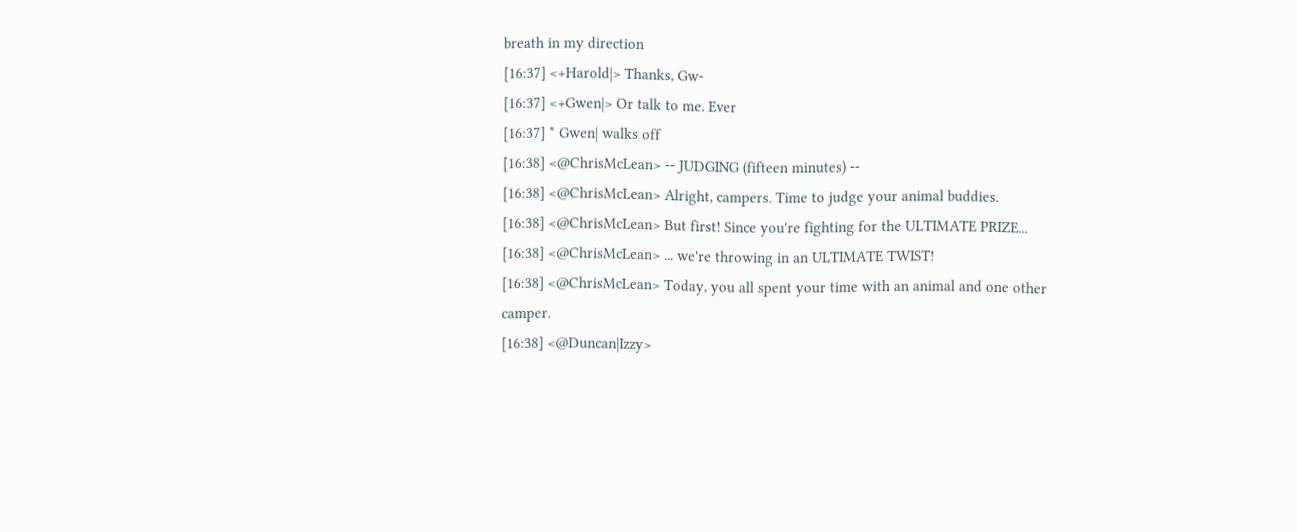breath in my direction
[16:37] <+Harold|> Thanks, Gw-
[16:37] <+Gwen|> Or talk to me. Ever
[16:37] * Gwen| walks off
[16:38] <@ChrisMcLean> -- JUDGING (fifteen minutes) --
[16:38] <@ChrisMcLean> Alright, campers. Time to judge your animal buddies.
[16:38] <@ChrisMcLean> But first! Since you're fighting for the ULTIMATE PRIZE...
[16:38] <@ChrisMcLean> ... we're throwing in an ULTIMATE TWIST!
[16:38] <@ChrisMcLean> Today, you all spent your time with an animal and one other camper.
[16:38] <@Duncan|Izzy>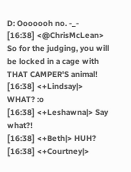D: Ooooooh no. -_-
[16:38] <@ChrisMcLean> So for the judging, you will be locked in a cage with THAT CAMPER'S animal!
[16:38] <+Lindsay|> WHAT? :o
[16:38] <+Leshawna|> Say what?!
[16:38] <+Beth|> HUH?
[16:38] <+Courtney|>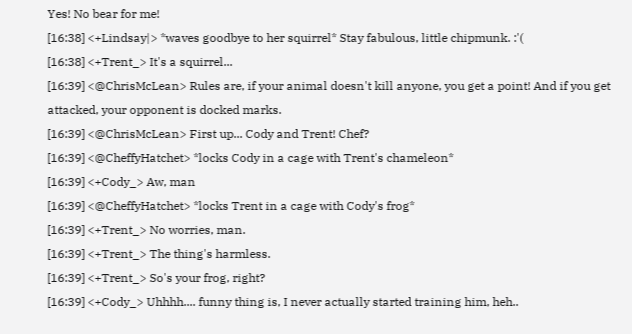Yes! No bear for me!
[16:38] <+Lindsay|> *waves goodbye to her squirrel* Stay fabulous, little chipmunk. :'(
[16:38] <+Trent_> It's a squirrel...
[16:39] <@ChrisMcLean> Rules are, if your animal doesn't kill anyone, you get a point! And if you get attacked, your opponent is docked marks.
[16:39] <@ChrisMcLean> First up... Cody and Trent! Chef?
[16:39] <@CheffyHatchet> *locks Cody in a cage with Trent's chameleon*
[16:39] <+Cody_> Aw, man
[16:39] <@CheffyHatchet> *locks Trent in a cage with Cody's frog*
[16:39] <+Trent_> No worries, man.
[16:39] <+Trent_> The thing's harmless.
[16:39] <+Trent_> So's your frog, right?
[16:39] <+Cody_> Uhhhh.... funny thing is, I never actually started training him, heh..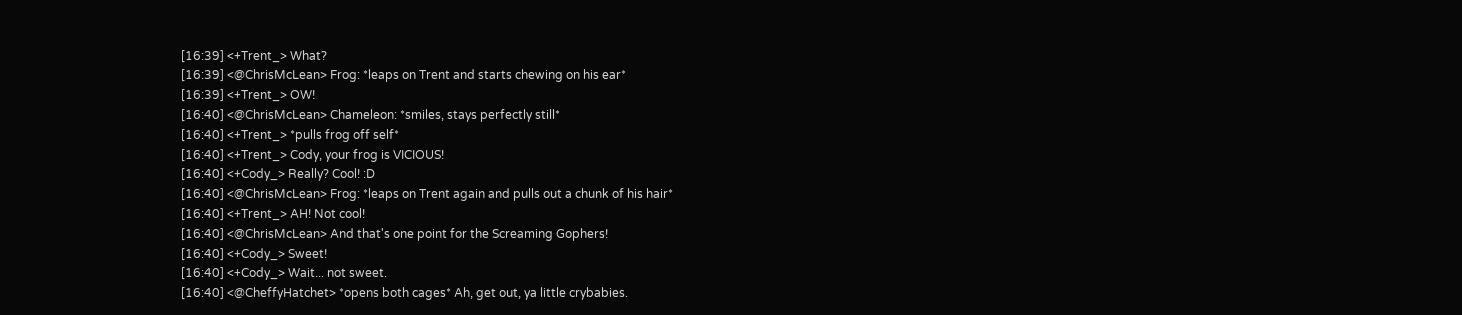[16:39] <+Trent_> What?
[16:39] <@ChrisMcLean> Frog: *leaps on Trent and starts chewing on his ear*
[16:39] <+Trent_> OW!
[16:40] <@ChrisMcLean> Chameleon: *smiles, stays perfectly still*
[16:40] <+Trent_> *pulls frog off self*
[16:40] <+Trent_> Cody, your frog is VICIOUS!
[16:40] <+Cody_> Really? Cool! :D
[16:40] <@ChrisMcLean> Frog: *leaps on Trent again and pulls out a chunk of his hair*
[16:40] <+Trent_> AH! Not cool!
[16:40] <@ChrisMcLean> And that's one point for the Screaming Gophers!
[16:40] <+Cody_> Sweet!
[16:40] <+Cody_> Wait... not sweet.
[16:40] <@CheffyHatchet> *opens both cages* Ah, get out, ya little crybabies.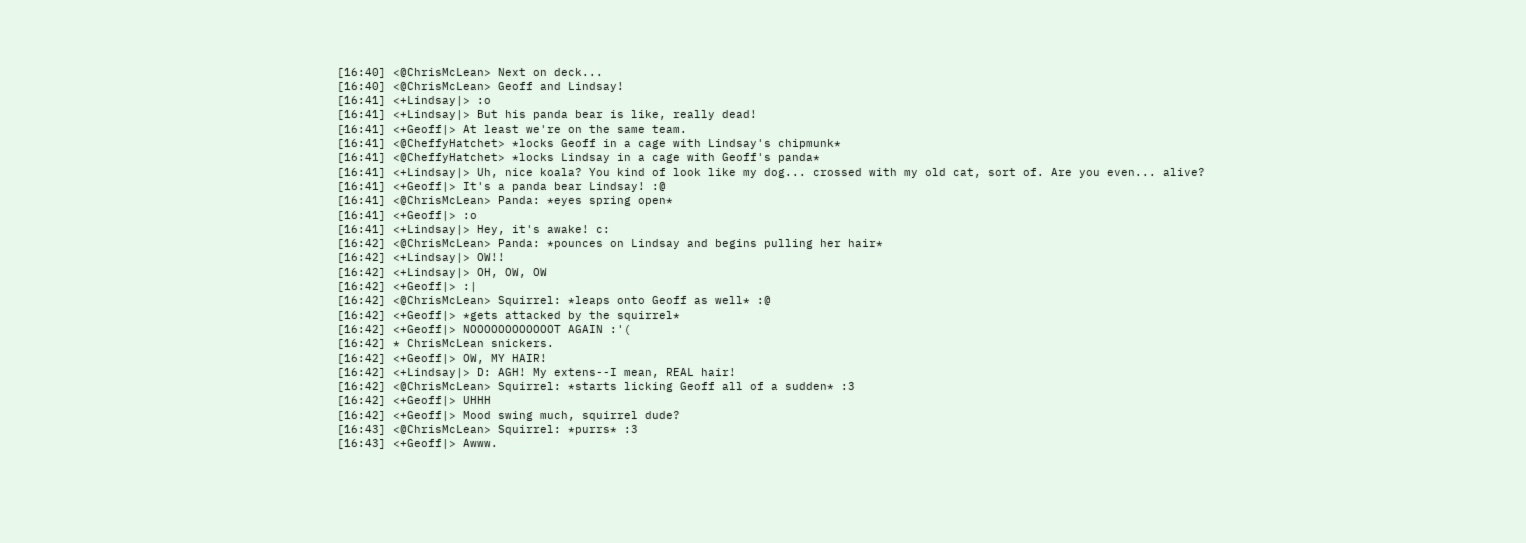[16:40] <@ChrisMcLean> Next on deck...
[16:40] <@ChrisMcLean> Geoff and Lindsay!
[16:41] <+Lindsay|> :o
[16:41] <+Lindsay|> But his panda bear is like, really dead!
[16:41] <+Geoff|> At least we're on the same team.
[16:41] <@CheffyHatchet> *locks Geoff in a cage with Lindsay's chipmunk*
[16:41] <@CheffyHatchet> *locks Lindsay in a cage with Geoff's panda*
[16:41] <+Lindsay|> Uh, nice koala? You kind of look like my dog... crossed with my old cat, sort of. Are you even... alive?
[16:41] <+Geoff|> It's a panda bear Lindsay! :@
[16:41] <@ChrisMcLean> Panda: *eyes spring open*
[16:41] <+Geoff|> :o
[16:41] <+Lindsay|> Hey, it's awake! c:
[16:42] <@ChrisMcLean> Panda: *pounces on Lindsay and begins pulling her hair*
[16:42] <+Lindsay|> OW!!
[16:42] <+Lindsay|> OH, OW, OW
[16:42] <+Geoff|> :|
[16:42] <@ChrisMcLean> Squirrel: *leaps onto Geoff as well* :@
[16:42] <+Geoff|> *gets attacked by the squirrel*
[16:42] <+Geoff|> NOOOOOOOOOOOOT AGAIN :'(
[16:42] * ChrisMcLean snickers.
[16:42] <+Geoff|> OW, MY HAIR!
[16:42] <+Lindsay|> D: AGH! My extens--I mean, REAL hair!
[16:42] <@ChrisMcLean> Squirrel: *starts licking Geoff all of a sudden* :3
[16:42] <+Geoff|> UHHH
[16:42] <+Geoff|> Mood swing much, squirrel dude?
[16:43] <@ChrisMcLean> Squirrel: *purrs* :3
[16:43] <+Geoff|> Awww.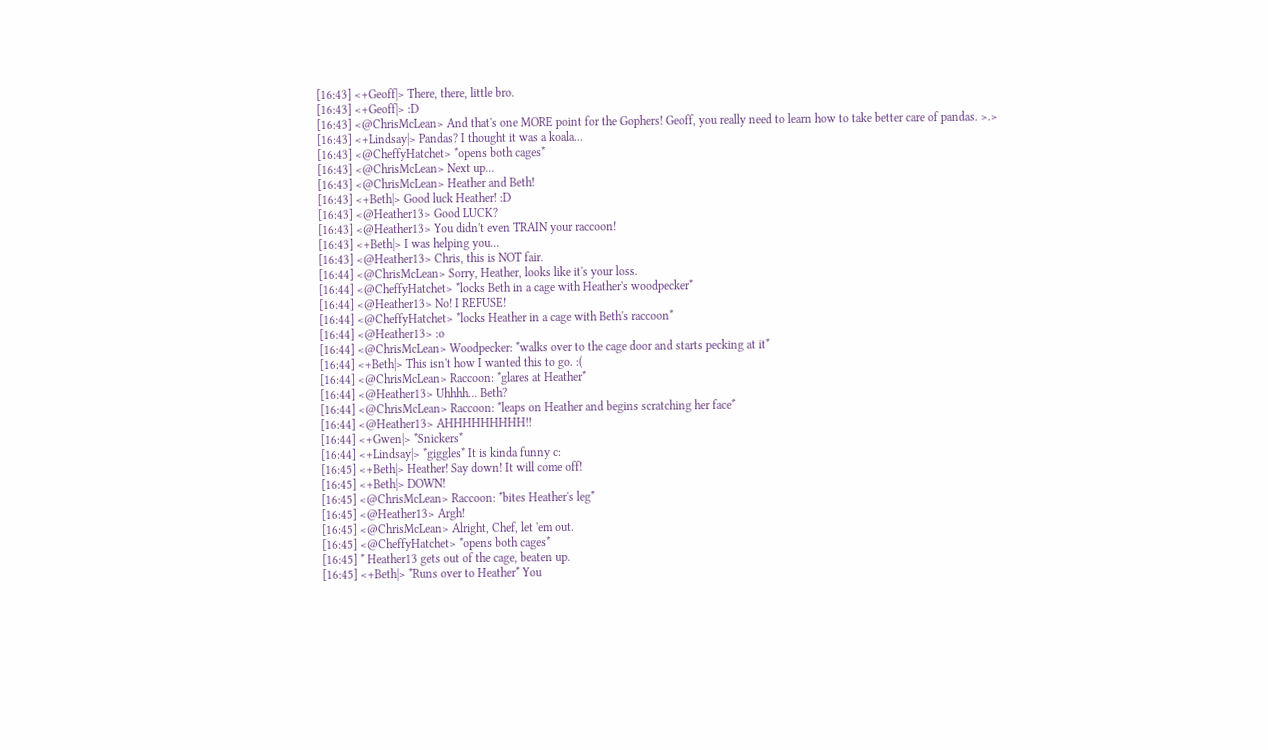[16:43] <+Geoff|> There, there, little bro.
[16:43] <+Geoff|> :D
[16:43] <@ChrisMcLean> And that's one MORE point for the Gophers! Geoff, you really need to learn how to take better care of pandas. >.>
[16:43] <+Lindsay|> Pandas? I thought it was a koala...
[16:43] <@CheffyHatchet> *opens both cages*
[16:43] <@ChrisMcLean> Next up...
[16:43] <@ChrisMcLean> Heather and Beth!
[16:43] <+Beth|> Good luck Heather! :D
[16:43] <@Heather13> Good LUCK?
[16:43] <@Heather13> You didn't even TRAIN your raccoon!
[16:43] <+Beth|> I was helping you...
[16:43] <@Heather13> Chris, this is NOT fair.
[16:44] <@ChrisMcLean> Sorry, Heather, looks like it's your loss.
[16:44] <@CheffyHatchet> *locks Beth in a cage with Heather's woodpecker*
[16:44] <@Heather13> No! I REFUSE!
[16:44] <@CheffyHatchet> *locks Heather in a cage with Beth's raccoon*
[16:44] <@Heather13> :o
[16:44] <@ChrisMcLean> Woodpecker: *walks over to the cage door and starts pecking at it*
[16:44] <+Beth|> This isn't how I wanted this to go. :(
[16:44] <@ChrisMcLean> Raccoon: *glares at Heather*
[16:44] <@Heather13> Uhhhh... Beth?
[16:44] <@ChrisMcLean> Raccoon: *leaps on Heather and begins scratching her face*
[16:44] <@Heather13> AHHHHHHHHH!!
[16:44] <+Gwen|> *Snickers*
[16:44] <+Lindsay|> *giggles* It is kinda funny c:
[16:45] <+Beth|> Heather! Say down! It will come off!
[16:45] <+Beth|> DOWN!
[16:45] <@ChrisMcLean> Raccoon: *bites Heather's leg*
[16:45] <@Heather13> Argh!
[16:45] <@ChrisMcLean> Alright, Chef, let 'em out.
[16:45] <@CheffyHatchet> *opens both cages*
[16:45] * Heather13 gets out of the cage, beaten up.
[16:45] <+Beth|> *Runs over to Heather* You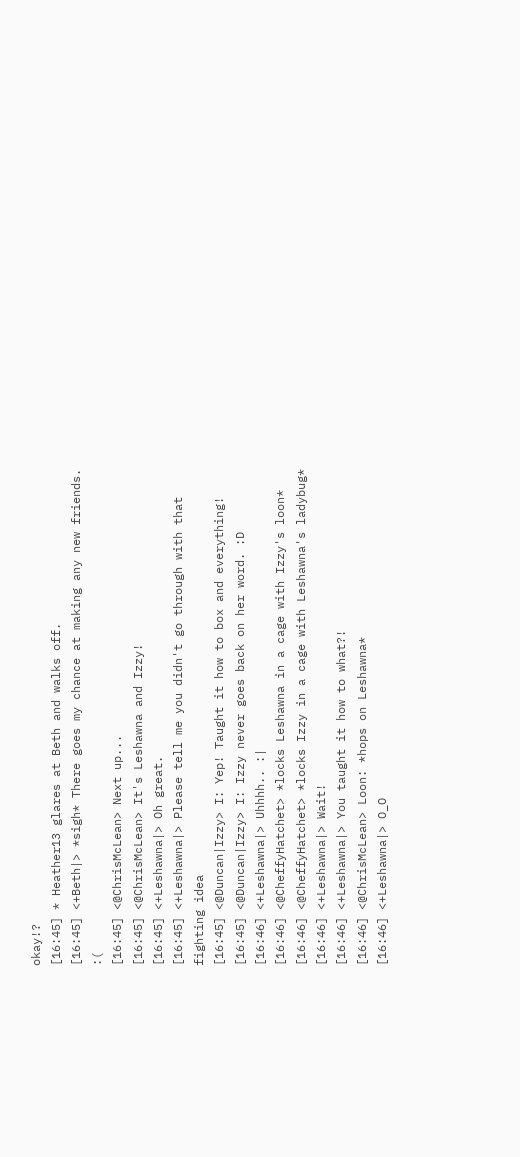okay!?
[16:45] * Heather13 glares at Beth and walks off.
[16:45] <+Beth|> *sigh* There goes my chance at making any new friends. :(
[16:45] <@ChrisMcLean> Next up...
[16:45] <@ChrisMcLean> It's Leshawna and Izzy!
[16:45] <+Leshawna|> Oh great.
[16:45] <+Leshawna|> Please tell me you didn't go through with that fighting idea
[16:45] <@Duncan|Izzy> I: Yep! Taught it how to box and everything!
[16:45] <@Duncan|Izzy> I: Izzy never goes back on her word. :D
[16:46] <+Leshawna|> Uhhhh.. :|
[16:46] <@CheffyHatchet> *locks Leshawna in a cage with Izzy's loon*
[16:46] <@CheffyHatchet> *locks Izzy in a cage with Leshawna's ladybug*
[16:46] <+Leshawna|> Wait!
[16:46] <+Leshawna|> You taught it how to what?!
[16:46] <@ChrisMcLean> Loon: *hops on Leshawna*
[16:46] <+Leshawna|> O_O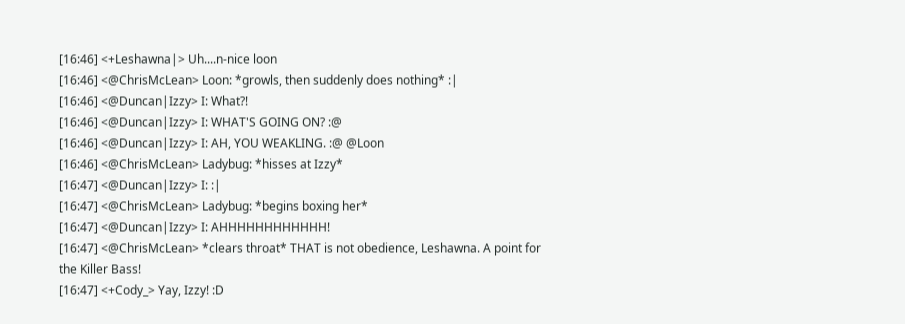[16:46] <+Leshawna|> Uh....n-nice loon
[16:46] <@ChrisMcLean> Loon: *growls, then suddenly does nothing* :|
[16:46] <@Duncan|Izzy> I: What?!
[16:46] <@Duncan|Izzy> I: WHAT'S GOING ON? :@
[16:46] <@Duncan|Izzy> I: AH, YOU WEAKLING. :@ @Loon
[16:46] <@ChrisMcLean> Ladybug: *hisses at Izzy*
[16:47] <@Duncan|Izzy> I: :|
[16:47] <@ChrisMcLean> Ladybug: *begins boxing her*
[16:47] <@Duncan|Izzy> I: AHHHHHHHHHHHH!
[16:47] <@ChrisMcLean> *clears throat* THAT is not obedience, Leshawna. A point for the Killer Bass!
[16:47] <+Cody_> Yay, Izzy! :D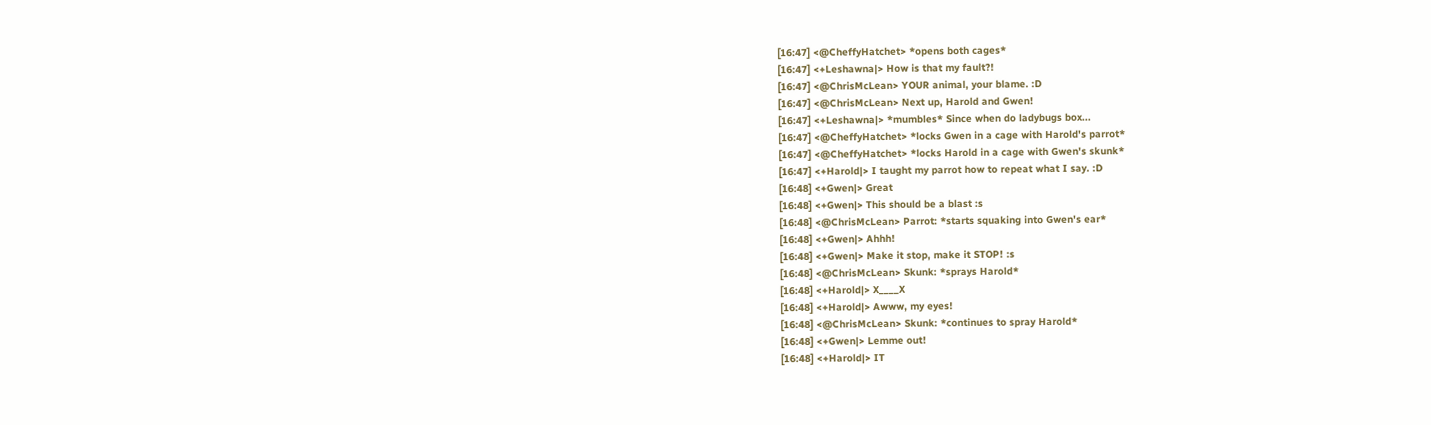[16:47] <@CheffyHatchet> *opens both cages*
[16:47] <+Leshawna|> How is that my fault?!
[16:47] <@ChrisMcLean> YOUR animal, your blame. :D
[16:47] <@ChrisMcLean> Next up, Harold and Gwen!
[16:47] <+Leshawna|> *mumbles* Since when do ladybugs box...
[16:47] <@CheffyHatchet> *locks Gwen in a cage with Harold's parrot*
[16:47] <@CheffyHatchet> *locks Harold in a cage with Gwen's skunk*
[16:47] <+Harold|> I taught my parrot how to repeat what I say. :D
[16:48] <+Gwen|> Great
[16:48] <+Gwen|> This should be a blast :s
[16:48] <@ChrisMcLean> Parrot: *starts squaking into Gwen's ear*
[16:48] <+Gwen|> Ahhh!
[16:48] <+Gwen|> Make it stop, make it STOP! :s
[16:48] <@ChrisMcLean> Skunk: *sprays Harold*
[16:48] <+Harold|> X____X
[16:48] <+Harold|> Awww, my eyes!
[16:48] <@ChrisMcLean> Skunk: *continues to spray Harold*
[16:48] <+Gwen|> Lemme out!
[16:48] <+Harold|> IT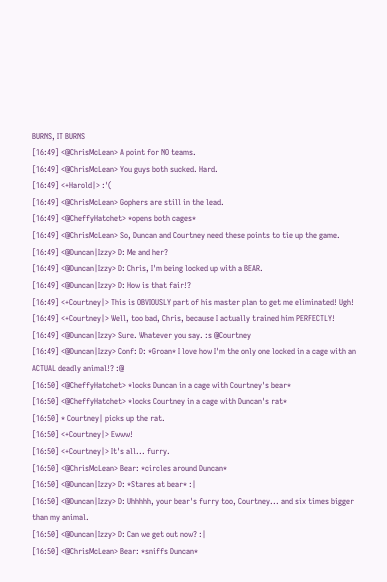BURNS, IT BURNS
[16:49] <@ChrisMcLean> A point for NO teams.
[16:49] <@ChrisMcLean> You guys both sucked. Hard.
[16:49] <+Harold|> :'(
[16:49] <@ChrisMcLean> Gophers are still in the lead.
[16:49] <@CheffyHatchet> *opens both cages*
[16:49] <@ChrisMcLean> So, Duncan and Courtney need these points to tie up the game.
[16:49] <@Duncan|Izzy> D: Me and her?
[16:49] <@Duncan|Izzy> D: Chris, I'm being locked up with a BEAR.
[16:49] <@Duncan|Izzy> D: How is that fair!?
[16:49] <+Courtney|> This is OBVIOUSLY part of his master plan to get me eliminated! Ugh!
[16:49] <+Courtney|> Well, too bad, Chris, because I actually trained him PERFECTLY!
[16:49] <@Duncan|Izzy> Sure. Whatever you say. :s @Courtney
[16:49] <@Duncan|Izzy> Conf: D: *Groan* I love how I'm the only one locked in a cage with an ACTUAL deadly animal!? :@
[16:50] <@CheffyHatchet> *locks Duncan in a cage with Courtney's bear*
[16:50] <@CheffyHatchet> *locks Courtney in a cage with Duncan's rat*
[16:50] * Courtney| picks up the rat.
[16:50] <+Courtney|> Ewww!
[16:50] <+Courtney|> It's all... furry.
[16:50] <@ChrisMcLean> Bear: *circles around Duncan*
[16:50] <@Duncan|Izzy> D: *Stares at bear* :|
[16:50] <@Duncan|Izzy> D: Uhhhhh, your bear's furry too, Courtney... and six times bigger than my animal.
[16:50] <@Duncan|Izzy> D: Can we get out now? :|
[16:50] <@ChrisMcLean> Bear: *sniffs Duncan*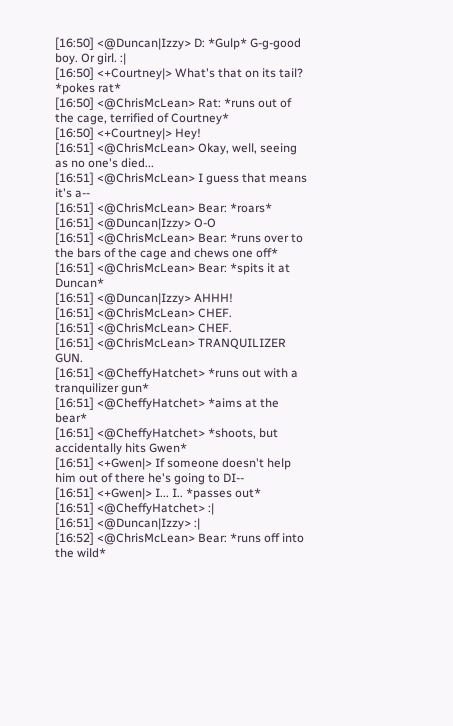[16:50] <@Duncan|Izzy> D: *Gulp* G-g-good boy. Or girl. :|
[16:50] <+Courtney|> What's that on its tail? *pokes rat*
[16:50] <@ChrisMcLean> Rat: *runs out of the cage, terrified of Courtney*
[16:50] <+Courtney|> Hey!
[16:51] <@ChrisMcLean> Okay, well, seeing as no one's died...
[16:51] <@ChrisMcLean> I guess that means it's a--
[16:51] <@ChrisMcLean> Bear: *roars*
[16:51] <@Duncan|Izzy> O-O
[16:51] <@ChrisMcLean> Bear: *runs over to the bars of the cage and chews one off*
[16:51] <@ChrisMcLean> Bear: *spits it at Duncan*
[16:51] <@Duncan|Izzy> AHHH!
[16:51] <@ChrisMcLean> CHEF.
[16:51] <@ChrisMcLean> CHEF.
[16:51] <@ChrisMcLean> TRANQUILIZER GUN.
[16:51] <@CheffyHatchet> *runs out with a tranquilizer gun*
[16:51] <@CheffyHatchet> *aims at the bear*
[16:51] <@CheffyHatchet> *shoots, but accidentally hits Gwen*
[16:51] <+Gwen|> If someone doesn't help him out of there he's going to DI--
[16:51] <+Gwen|> I... I.. *passes out*
[16:51] <@CheffyHatchet> :|
[16:51] <@Duncan|Izzy> :|
[16:52] <@ChrisMcLean> Bear: *runs off into the wild*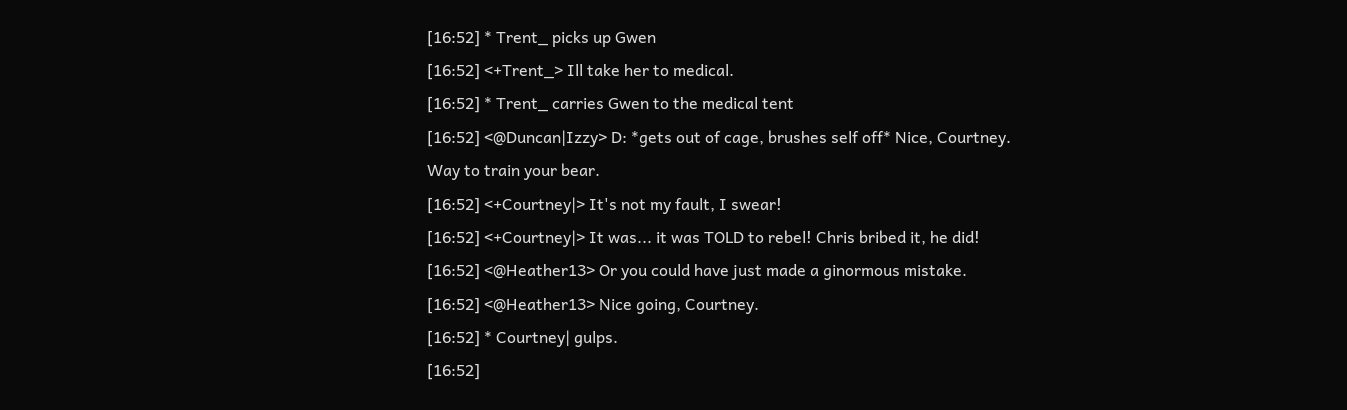[16:52] * Trent_ picks up Gwen
[16:52] <+Trent_> Ill take her to medical.
[16:52] * Trent_ carries Gwen to the medical tent
[16:52] <@Duncan|Izzy> D: *gets out of cage, brushes self off* Nice, Courtney. Way to train your bear.
[16:52] <+Courtney|> It's not my fault, I swear!
[16:52] <+Courtney|> It was... it was TOLD to rebel! Chris bribed it, he did!
[16:52] <@Heather13> Or you could have just made a ginormous mistake.
[16:52] <@Heather13> Nice going, Courtney.
[16:52] * Courtney| gulps.
[16:52]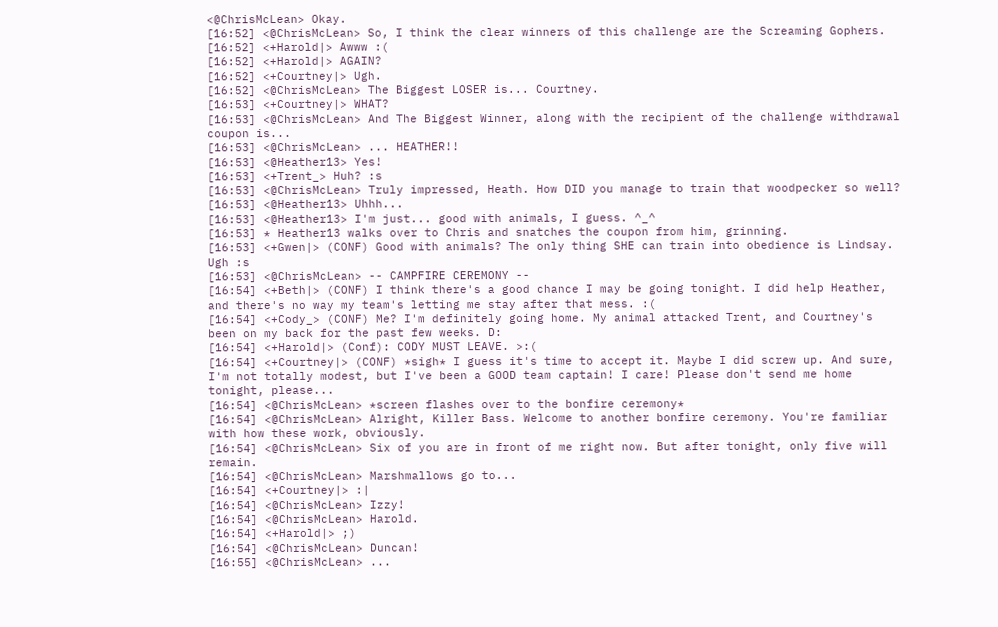<@ChrisMcLean> Okay.
[16:52] <@ChrisMcLean> So, I think the clear winners of this challenge are the Screaming Gophers.
[16:52] <+Harold|> Awww :(
[16:52] <+Harold|> AGAIN?
[16:52] <+Courtney|> Ugh.
[16:52] <@ChrisMcLean> The Biggest LOSER is... Courtney.
[16:53] <+Courtney|> WHAT?
[16:53] <@ChrisMcLean> And The Biggest Winner, along with the recipient of the challenge withdrawal coupon is...
[16:53] <@ChrisMcLean> ... HEATHER!!
[16:53] <@Heather13> Yes!
[16:53] <+Trent_> Huh? :s
[16:53] <@ChrisMcLean> Truly impressed, Heath. How DID you manage to train that woodpecker so well?
[16:53] <@Heather13> Uhhh...
[16:53] <@Heather13> I'm just... good with animals, I guess. ^_^
[16:53] * Heather13 walks over to Chris and snatches the coupon from him, grinning.
[16:53] <+Gwen|> (CONF) Good with animals? The only thing SHE can train into obedience is Lindsay. Ugh :s
[16:53] <@ChrisMcLean> -- CAMPFIRE CEREMONY --
[16:54] <+Beth|> (CONF) I think there's a good chance I may be going tonight. I did help Heather, and there's no way my team's letting me stay after that mess. :(
[16:54] <+Cody_> (CONF) Me? I'm definitely going home. My animal attacked Trent, and Courtney's been on my back for the past few weeks. D:
[16:54] <+Harold|> (Conf): CODY MUST LEAVE. >:(
[16:54] <+Courtney|> (CONF) *sigh* I guess it's time to accept it. Maybe I did screw up. And sure, I'm not totally modest, but I've been a GOOD team captain! I care! Please don't send me home tonight, please...
[16:54] <@ChrisMcLean> *screen flashes over to the bonfire ceremony*
[16:54] <@ChrisMcLean> Alright, Killer Bass. Welcome to another bonfire ceremony. You're familiar with how these work, obviously.
[16:54] <@ChrisMcLean> Six of you are in front of me right now. But after tonight, only five will remain.
[16:54] <@ChrisMcLean> Marshmallows go to...
[16:54] <+Courtney|> :|
[16:54] <@ChrisMcLean> Izzy!
[16:54] <@ChrisMcLean> Harold.
[16:54] <+Harold|> ;)
[16:54] <@ChrisMcLean> Duncan!
[16:55] <@ChrisMcLean> ...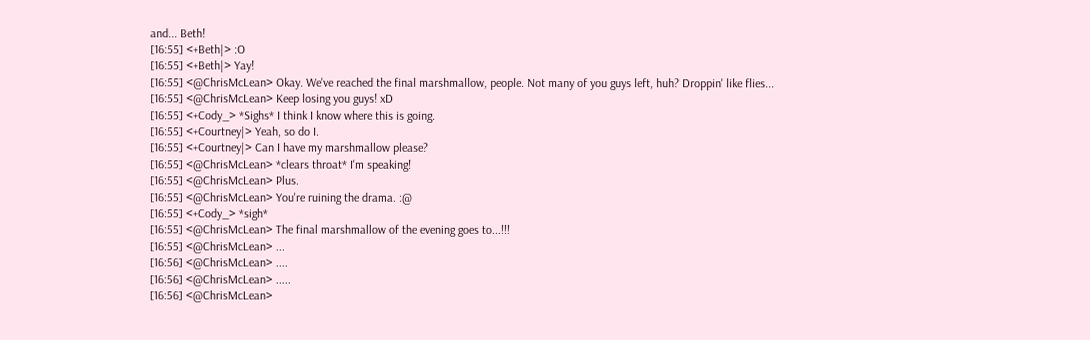and... Beth!
[16:55] <+Beth|> :O
[16:55] <+Beth|> Yay!
[16:55] <@ChrisMcLean> Okay. We've reached the final marshmallow, people. Not many of you guys left, huh? Droppin' like flies...
[16:55] <@ChrisMcLean> Keep losing you guys! xD
[16:55] <+Cody_> *Sighs* I think I know where this is going.
[16:55] <+Courtney|> Yeah, so do I.
[16:55] <+Courtney|> Can I have my marshmallow please?
[16:55] <@ChrisMcLean> *clears throat* I'm speaking!
[16:55] <@ChrisMcLean> Plus.
[16:55] <@ChrisMcLean> You're ruining the drama. :@
[16:55] <+Cody_> *sigh*
[16:55] <@ChrisMcLean> The final marshmallow of the evening goes to...!!!
[16:55] <@ChrisMcLean> ...
[16:56] <@ChrisMcLean> ....
[16:56] <@ChrisMcLean> .....
[16:56] <@ChrisMcLean>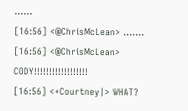......
[16:56] <@ChrisMcLean> .......
[16:56] <@ChrisMcLean> CODY!!!!!!!!!!!!!!!!!!
[16:56] <+Courtney|> WHAT?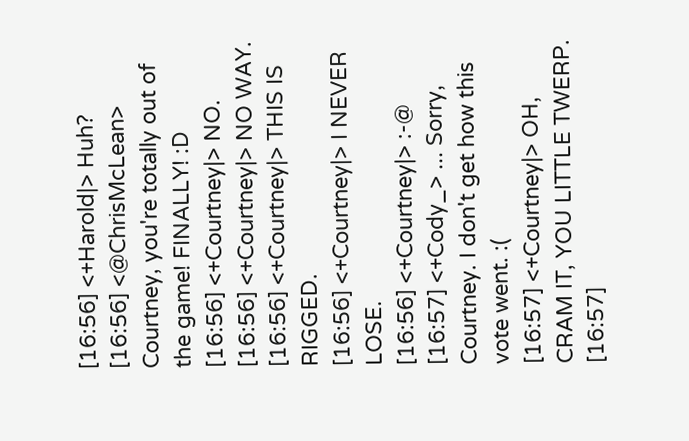[16:56] <+Harold|> Huh?
[16:56] <@ChrisMcLean> Courtney, you're totally out of the game! FINALLY! :D
[16:56] <+Courtney|> NO.
[16:56] <+Courtney|> NO WAY.
[16:56] <+Courtney|> THIS IS RIGGED.
[16:56] <+Courtney|> I NEVER LOSE.
[16:56] <+Courtney|> :-@
[16:57] <+Cody_> ... Sorry, Courtney. I don't get how this vote went. :(
[16:57] <+Courtney|> OH, CRAM IT, YOU LITTLE TWERP.
[16:57]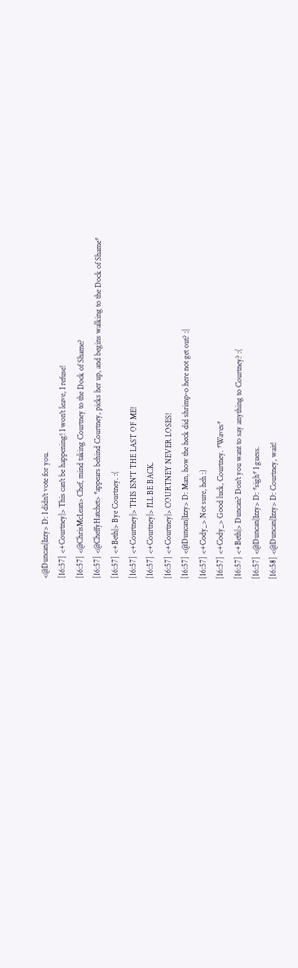<@Duncan|Izzy> D: I didn't vote for you.
[16:57] <+Courtney|> This can't be happening! I won't leave, I refuse!
[16:57] <@ChrisMcLean> Chef, mind taking Courtney to the Dock of Shame?
[16:57] <@CheffyHatchet> *appears behind Courtney, picks her up, and begins walking to the Dock of Shame*
[16:57] <+Beth|> Bye Courtney. :(
[16:57] <+Courtney|> THIS ISN'T THE LAST OF ME!
[16:57] <+Courtney|> I'LL BE BACK.
[16:57] <+Courtney|> COURTNEY NEVER LOSES!
[16:57] <@Duncan|Izzy> D: Man, how the heck did shrimp-o here not get out? :|
[16:57] <+Cody_> Not sure, heh :)
[16:57] <+Cody_> Good luck, Courtney. *Waves*
[16:57] <+Beth|> Duncan? Don't you want to say anything to Courtney? :(
[16:57] <@Duncan|Izzy> D: *sigh* I guess.
[16:58] <@Duncan|Izzy> D: Courtney, wait!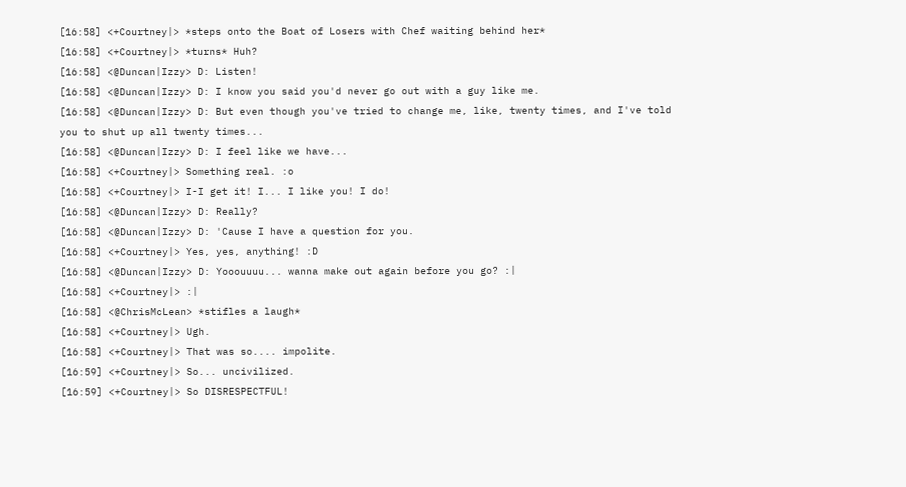[16:58] <+Courtney|> *steps onto the Boat of Losers with Chef waiting behind her*
[16:58] <+Courtney|> *turns* Huh?
[16:58] <@Duncan|Izzy> D: Listen!
[16:58] <@Duncan|Izzy> D: I know you said you'd never go out with a guy like me.
[16:58] <@Duncan|Izzy> D: But even though you've tried to change me, like, twenty times, and I've told you to shut up all twenty times...
[16:58] <@Duncan|Izzy> D: I feel like we have...
[16:58] <+Courtney|> Something real. :o
[16:58] <+Courtney|> I-I get it! I... I like you! I do!
[16:58] <@Duncan|Izzy> D: Really?
[16:58] <@Duncan|Izzy> D: 'Cause I have a question for you.
[16:58] <+Courtney|> Yes, yes, anything! :D
[16:58] <@Duncan|Izzy> D: Yooouuuu... wanna make out again before you go? :|
[16:58] <+Courtney|> :|
[16:58] <@ChrisMcLean> *stifles a laugh*
[16:58] <+Courtney|> Ugh.
[16:58] <+Courtney|> That was so.... impolite.
[16:59] <+Courtney|> So... uncivilized.
[16:59] <+Courtney|> So DISRESPECTFUL!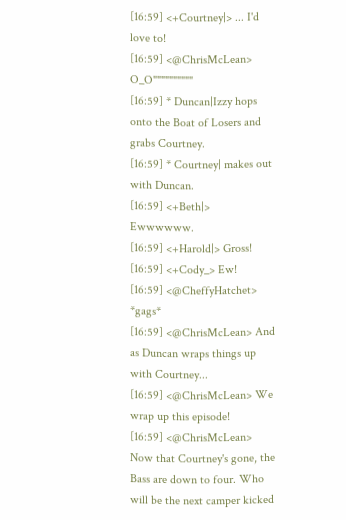[16:59] <+Courtney|> ... I'd love to!
[16:59] <@ChrisMcLean> O_O""""""""""
[16:59] * Duncan|Izzy hops onto the Boat of Losers and grabs Courtney.
[16:59] * Courtney| makes out with Duncan.
[16:59] <+Beth|> Ewwwwww.
[16:59] <+Harold|> Gross!
[16:59] <+Cody_> Ew!
[16:59] <@CheffyHatchet> *gags*
[16:59] <@ChrisMcLean> And as Duncan wraps things up with Courtney...
[16:59] <@ChrisMcLean> We wrap up this episode!
[16:59] <@ChrisMcLean> Now that Courtney's gone, the Bass are down to four. Who will be the next camper kicked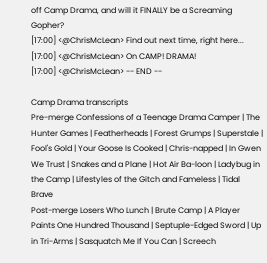off Camp Drama, and will it FINALLY be a Screaming Gopher?
[17:00] <@ChrisMcLean> Find out next time, right here...
[17:00] <@ChrisMcLean> On CAMP! DRAMA!
[17:00] <@ChrisMcLean> -- END --

Camp Drama transcripts
Pre-merge Confessions of a Teenage Drama Camper | The Hunter Games | Featherheads | Forest Grumps | Superstale | Fool's Gold | Your Goose Is Cooked | Chris-napped | In Gwen We Trust | Snakes and a Plane | Hot Air Ba-loon | Ladybug in the Camp | Lifestyles of the Gitch and Fameless | Tidal Brave
Post-merge Losers Who Lunch | Brute Camp | A Player Paints One Hundred Thousand | Septuple-Edged Sword | Up in Tri-Arms | Sasquatch Me If You Can | Screech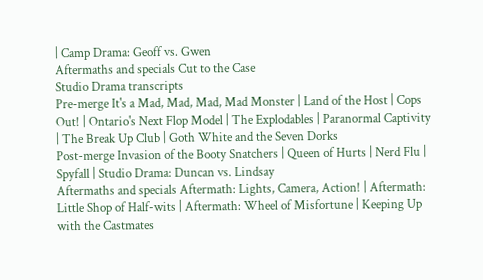| Camp Drama: Geoff vs. Gwen
Aftermaths and specials Cut to the Case
Studio Drama transcripts
Pre-merge It's a Mad, Mad, Mad, Mad Monster | Land of the Host | Cops Out! | Ontario's Next Flop Model | The Explodables | Paranormal Captivity | The Break Up Club | Goth White and the Seven Dorks
Post-merge Invasion of the Booty Snatchers | Queen of Hurts | Nerd Flu | Spyfall | Studio Drama: Duncan vs. Lindsay
Aftermaths and specials Aftermath: Lights, Camera, Action! | Aftermath: Little Shop of Half-wits | Aftermath: Wheel of Misfortune | Keeping Up with the Castmates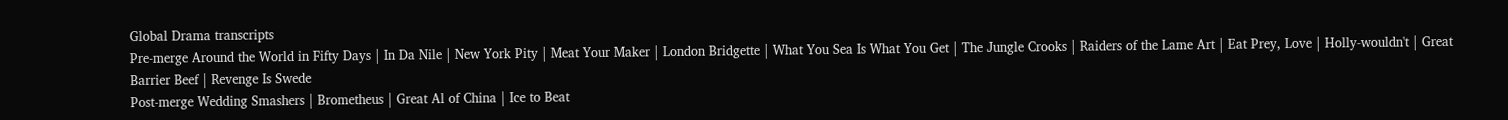Global Drama transcripts
Pre-merge Around the World in Fifty Days | In Da Nile | New York Pity | Meat Your Maker | London Bridgette | What You Sea Is What You Get | The Jungle Crooks | Raiders of the Lame Art | Eat Prey, Love | Holly-wouldn't | Great Barrier Beef | Revenge Is Swede
Post-merge Wedding Smashers | Brometheus | Great Al of China | Ice to Beat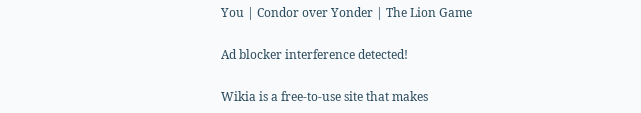You | Condor over Yonder | The Lion Game

Ad blocker interference detected!

Wikia is a free-to-use site that makes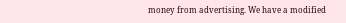money from advertising. We have a modified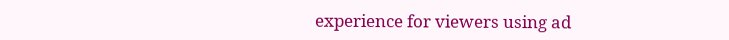experience for viewers using ad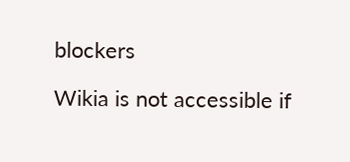blockers

Wikia is not accessible if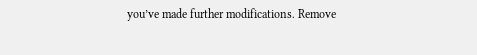you’ve made further modifications. Remove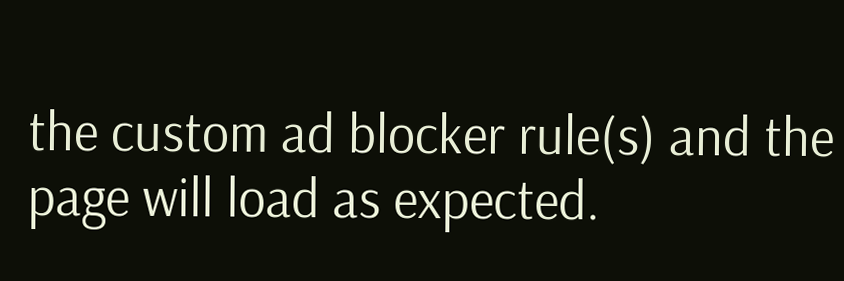the custom ad blocker rule(s) and the page will load as expected.